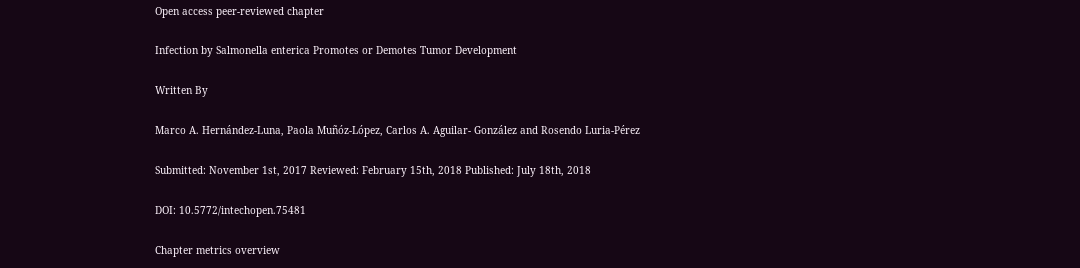Open access peer-reviewed chapter

Infection by Salmonella enterica Promotes or Demotes Tumor Development

Written By

Marco A. Hernández-Luna, Paola Muñóz-López, Carlos A. Aguilar- González and Rosendo Luria-Pérez

Submitted: November 1st, 2017 Reviewed: February 15th, 2018 Published: July 18th, 2018

DOI: 10.5772/intechopen.75481

Chapter metrics overview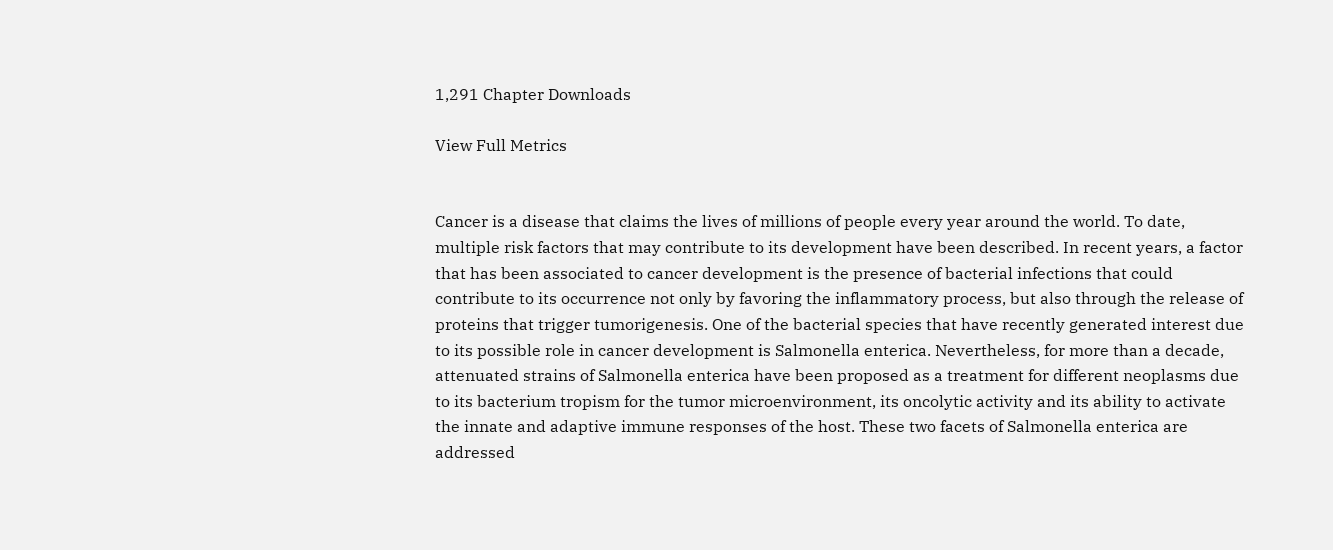1,291 Chapter Downloads

View Full Metrics


Cancer is a disease that claims the lives of millions of people every year around the world. To date, multiple risk factors that may contribute to its development have been described. In recent years, a factor that has been associated to cancer development is the presence of bacterial infections that could contribute to its occurrence not only by favoring the inflammatory process, but also through the release of proteins that trigger tumorigenesis. One of the bacterial species that have recently generated interest due to its possible role in cancer development is Salmonella enterica. Nevertheless, for more than a decade, attenuated strains of Salmonella enterica have been proposed as a treatment for different neoplasms due to its bacterium tropism for the tumor microenvironment, its oncolytic activity and its ability to activate the innate and adaptive immune responses of the host. These two facets of Salmonella enterica are addressed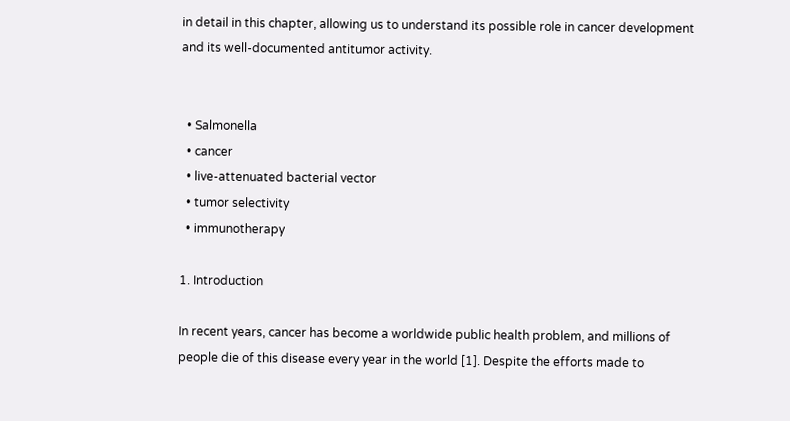in detail in this chapter, allowing us to understand its possible role in cancer development and its well-documented antitumor activity.


  • Salmonella
  • cancer
  • live-attenuated bacterial vector
  • tumor selectivity
  • immunotherapy

1. Introduction

In recent years, cancer has become a worldwide public health problem, and millions of people die of this disease every year in the world [1]. Despite the efforts made to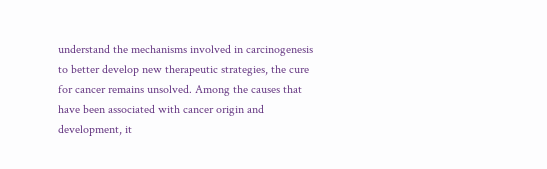understand the mechanisms involved in carcinogenesis to better develop new therapeutic strategies, the cure for cancer remains unsolved. Among the causes that have been associated with cancer origin and development, it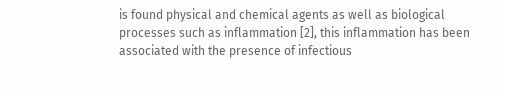is found physical and chemical agents as well as biological processes such as inflammation [2], this inflammation has been associated with the presence of infectious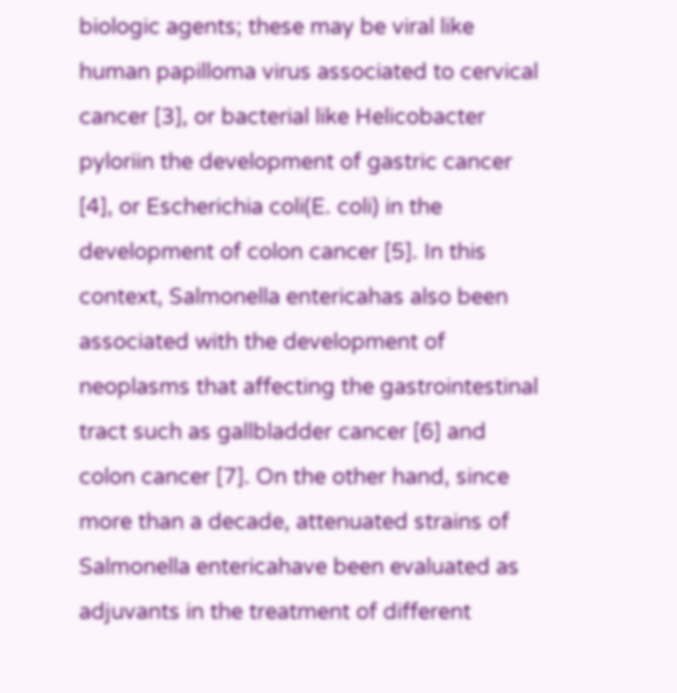biologic agents; these may be viral like human papilloma virus associated to cervical cancer [3], or bacterial like Helicobacter pyloriin the development of gastric cancer [4], or Escherichia coli(E. coli) in the development of colon cancer [5]. In this context, Salmonella entericahas also been associated with the development of neoplasms that affecting the gastrointestinal tract such as gallbladder cancer [6] and colon cancer [7]. On the other hand, since more than a decade, attenuated strains of Salmonella entericahave been evaluated as adjuvants in the treatment of different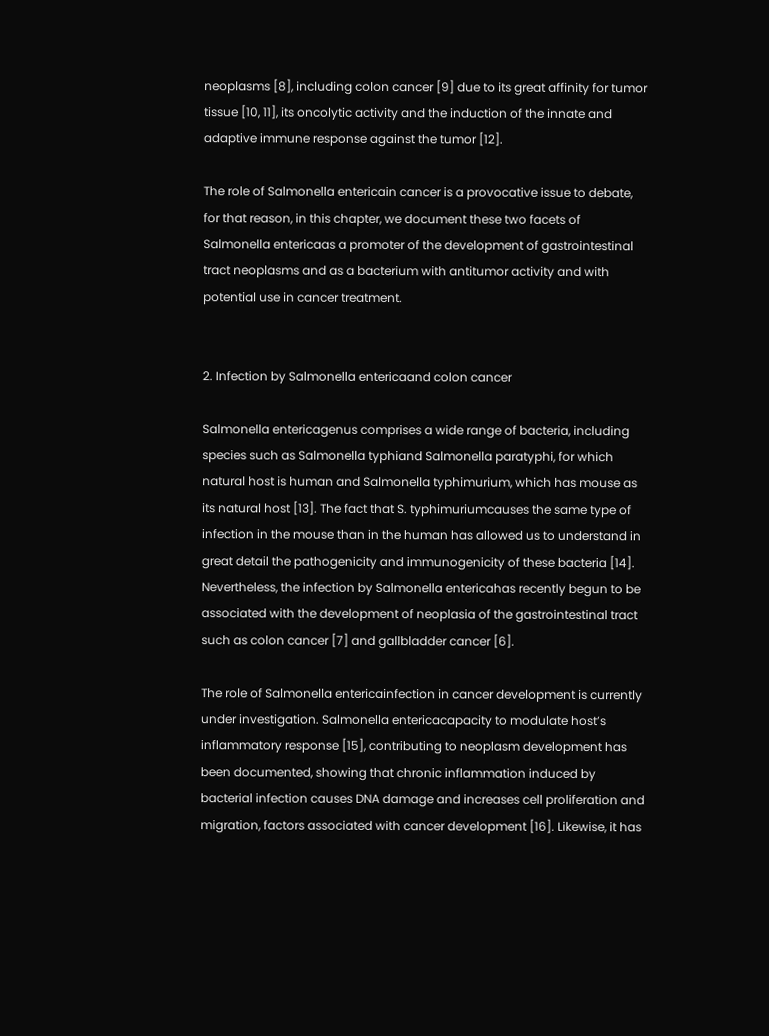neoplasms [8], including colon cancer [9] due to its great affinity for tumor tissue [10, 11], its oncolytic activity and the induction of the innate and adaptive immune response against the tumor [12].

The role of Salmonella entericain cancer is a provocative issue to debate, for that reason, in this chapter, we document these two facets of Salmonella entericaas a promoter of the development of gastrointestinal tract neoplasms and as a bacterium with antitumor activity and with potential use in cancer treatment.


2. Infection by Salmonella entericaand colon cancer

Salmonella entericagenus comprises a wide range of bacteria, including species such as Salmonella typhiand Salmonella paratyphi, for which natural host is human and Salmonella typhimurium, which has mouse as its natural host [13]. The fact that S. typhimuriumcauses the same type of infection in the mouse than in the human has allowed us to understand in great detail the pathogenicity and immunogenicity of these bacteria [14]. Nevertheless, the infection by Salmonella entericahas recently begun to be associated with the development of neoplasia of the gastrointestinal tract such as colon cancer [7] and gallbladder cancer [6].

The role of Salmonella entericainfection in cancer development is currently under investigation. Salmonella entericacapacity to modulate host’s inflammatory response [15], contributing to neoplasm development has been documented, showing that chronic inflammation induced by bacterial infection causes DNA damage and increases cell proliferation and migration, factors associated with cancer development [16]. Likewise, it has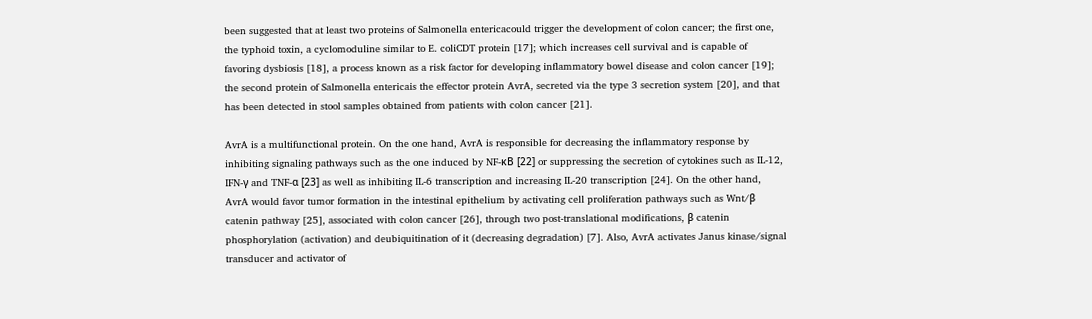been suggested that at least two proteins of Salmonella entericacould trigger the development of colon cancer; the first one, the typhoid toxin, a cyclomoduline similar to E. coliCDT protein [17]; which increases cell survival and is capable of favoring dysbiosis [18], a process known as a risk factor for developing inflammatory bowel disease and colon cancer [19]; the second protein of Salmonella entericais the effector protein AvrA, secreted via the type 3 secretion system [20], and that has been detected in stool samples obtained from patients with colon cancer [21].

AvrA is a multifunctional protein. On the one hand, AvrA is responsible for decreasing the inflammatory response by inhibiting signaling pathways such as the one induced by NF-κB [22] or suppressing the secretion of cytokines such as IL-12, IFN-γ and TNF-α [23] as well as inhibiting IL-6 transcription and increasing IL-20 transcription [24]. On the other hand, AvrA would favor tumor formation in the intestinal epithelium by activating cell proliferation pathways such as Wnt/β catenin pathway [25], associated with colon cancer [26], through two post-translational modifications, β catenin phosphorylation (activation) and deubiquitination of it (decreasing degradation) [7]. Also, AvrA activates Janus kinase/signal transducer and activator of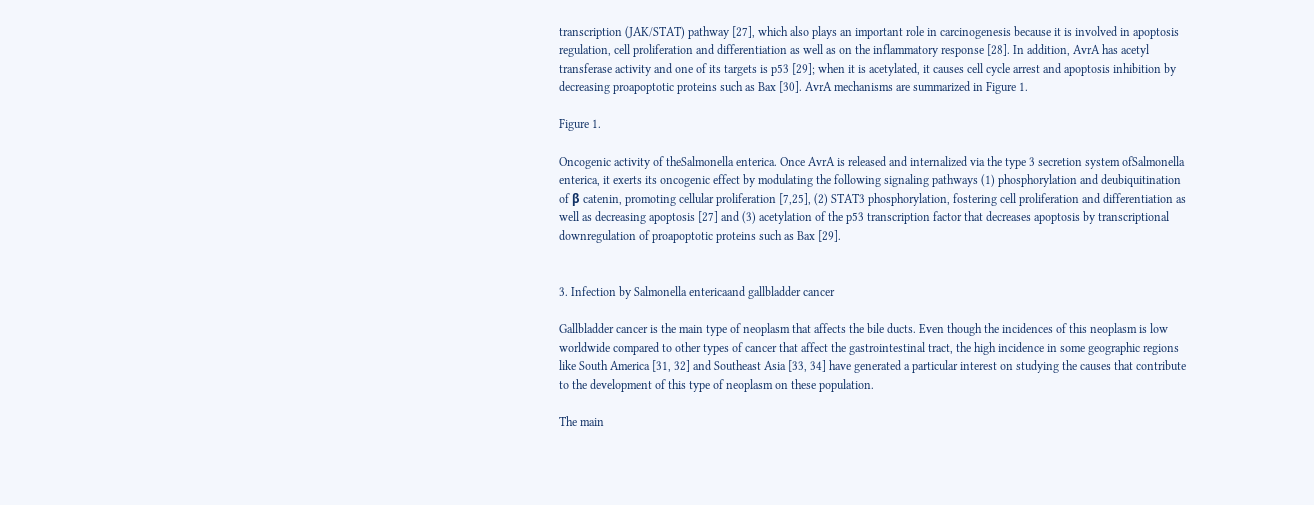transcription (JAK/STAT) pathway [27], which also plays an important role in carcinogenesis because it is involved in apoptosis regulation, cell proliferation and differentiation as well as on the inflammatory response [28]. In addition, AvrA has acetyl transferase activity and one of its targets is p53 [29]; when it is acetylated, it causes cell cycle arrest and apoptosis inhibition by decreasing proapoptotic proteins such as Bax [30]. AvrA mechanisms are summarized in Figure 1.

Figure 1.

Oncogenic activity of theSalmonella enterica. Once AvrA is released and internalized via the type 3 secretion system ofSalmonella enterica, it exerts its oncogenic effect by modulating the following signaling pathways (1) phosphorylation and deubiquitination of β catenin, promoting cellular proliferation [7,25], (2) STAT3 phosphorylation, fostering cell proliferation and differentiation as well as decreasing apoptosis [27] and (3) acetylation of the p53 transcription factor that decreases apoptosis by transcriptional downregulation of proapoptotic proteins such as Bax [29].


3. Infection by Salmonella entericaand gallbladder cancer

Gallbladder cancer is the main type of neoplasm that affects the bile ducts. Even though the incidences of this neoplasm is low worldwide compared to other types of cancer that affect the gastrointestinal tract, the high incidence in some geographic regions like South America [31, 32] and Southeast Asia [33, 34] have generated a particular interest on studying the causes that contribute to the development of this type of neoplasm on these population.

The main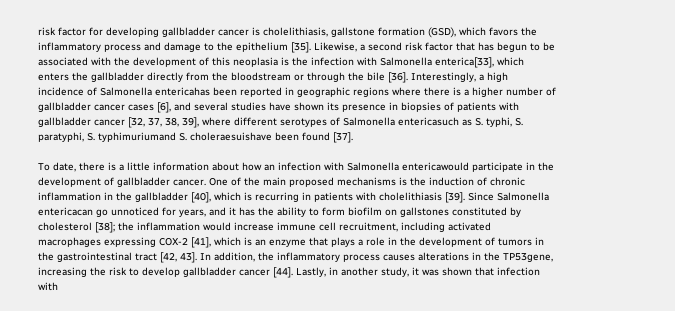risk factor for developing gallbladder cancer is cholelithiasis, gallstone formation (GSD), which favors the inflammatory process and damage to the epithelium [35]. Likewise, a second risk factor that has begun to be associated with the development of this neoplasia is the infection with Salmonella enterica[33], which enters the gallbladder directly from the bloodstream or through the bile [36]. Interestingly, a high incidence of Salmonella entericahas been reported in geographic regions where there is a higher number of gallbladder cancer cases [6], and several studies have shown its presence in biopsies of patients with gallbladder cancer [32, 37, 38, 39], where different serotypes of Salmonella entericasuch as S. typhi, S. paratyphi, S. typhimuriumand S. choleraesuishave been found [37].

To date, there is a little information about how an infection with Salmonella entericawould participate in the development of gallbladder cancer. One of the main proposed mechanisms is the induction of chronic inflammation in the gallbladder [40], which is recurring in patients with cholelithiasis [39]. Since Salmonella entericacan go unnoticed for years, and it has the ability to form biofilm on gallstones constituted by cholesterol [38]; the inflammation would increase immune cell recruitment, including activated macrophages expressing COX-2 [41], which is an enzyme that plays a role in the development of tumors in the gastrointestinal tract [42, 43]. In addition, the inflammatory process causes alterations in the TP53gene, increasing the risk to develop gallbladder cancer [44]. Lastly, in another study, it was shown that infection with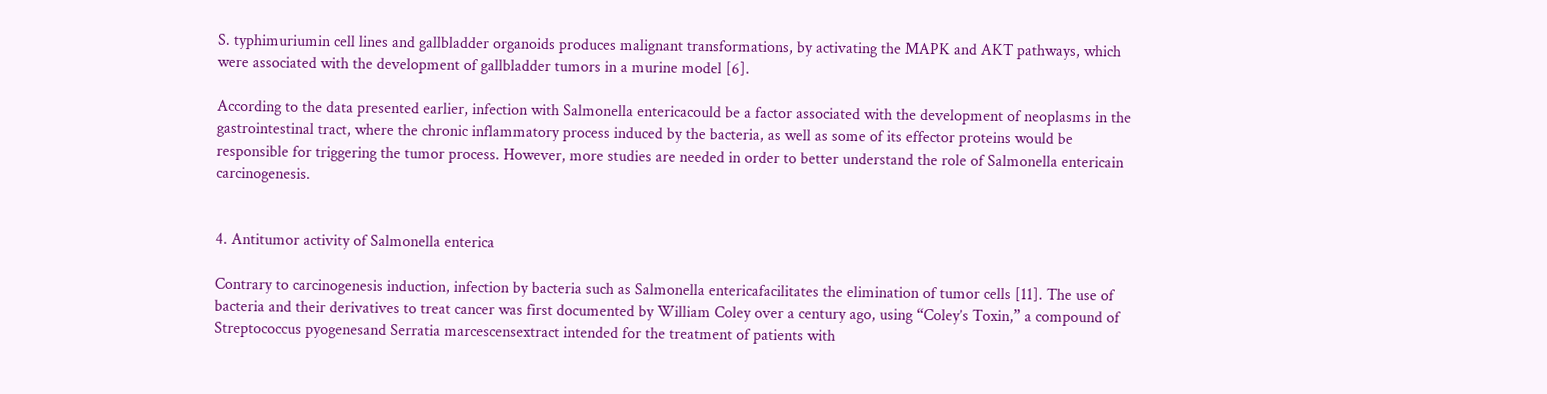S. typhimuriumin cell lines and gallbladder organoids produces malignant transformations, by activating the MAPK and AKT pathways, which were associated with the development of gallbladder tumors in a murine model [6].

According to the data presented earlier, infection with Salmonella entericacould be a factor associated with the development of neoplasms in the gastrointestinal tract, where the chronic inflammatory process induced by the bacteria, as well as some of its effector proteins would be responsible for triggering the tumor process. However, more studies are needed in order to better understand the role of Salmonella entericain carcinogenesis.


4. Antitumor activity of Salmonella enterica

Contrary to carcinogenesis induction, infection by bacteria such as Salmonella entericafacilitates the elimination of tumor cells [11]. The use of bacteria and their derivatives to treat cancer was first documented by William Coley over a century ago, using “Coley’s Toxin,” a compound of Streptococcus pyogenesand Serratia marcescensextract intended for the treatment of patients with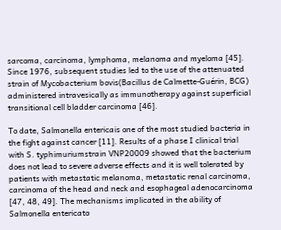sarcoma, carcinoma, lymphoma, melanoma and myeloma [45]. Since 1976, subsequent studies led to the use of the attenuated strain of Mycobacterium bovis(Bacillus de Calmette-Guérin, BCG) administered intravesically as immunotherapy against superficial transitional cell bladder carcinoma [46].

To date, Salmonella entericais one of the most studied bacteria in the fight against cancer [11]. Results of a phase I clinical trial with S. typhimuriumstrain VNP20009 showed that the bacterium does not lead to severe adverse effects and it is well tolerated by patients with metastatic melanoma, metastatic renal carcinoma, carcinoma of the head and neck and esophageal adenocarcinoma [47, 48, 49]. The mechanisms implicated in the ability of Salmonella entericato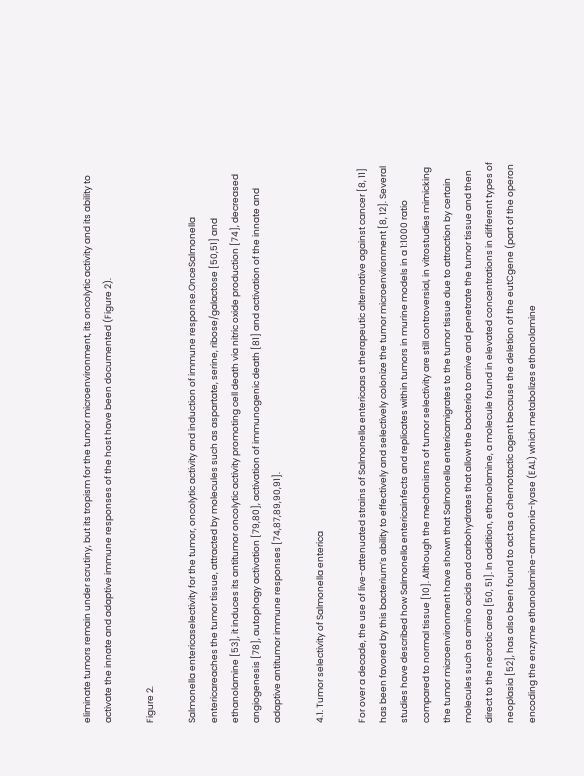eliminate tumors remain under scrutiny, but its tropism for the tumor microenvironment, its oncolytic activity and its ability to activate the innate and adaptive immune responses of the host have been documented (Figure 2).

Figure 2.

Salmonella entericaselectivity for the tumor, oncolytic activity and induction of immune response.OnceSalmonella entericareaches the tumor tissue, attracted by molecules such as aspartate, serine, ribose/galactose [50,51] and ethanolamine [53], it induces its antitumor oncolytic activity promoting cell death via nitric oxide production [74], decreased angiogenesis [78], autophagy activation [79,80], activation of immunogenic death [81] and activation of the innate and adaptive antitumor immune responses [74,87,89,90,91].

4.1. Tumor selectivity of Salmonella enterica

For over a decade, the use of live-attenuated strains of Salmonella entericaas a therapeutic alternative against cancer [8, 11] has been favored by this bacterium’s ability to effectively and selectively colonize the tumor microenvironment [8, 12]. Several studies have described how Salmonella entericainfects and replicates within tumors in murine models in a 1:1000 ratio compared to normal tissue [10]. Although the mechanisms of tumor selectivity are still controversial, in vitrostudies mimicking the tumor microenvironment have shown that Salmonella entericamigrates to the tumor tissue due to attraction by certain molecules such as amino acids and carbohydrates that allow the bacteria to arrive and penetrate the tumor tissue and then direct to the necrotic area [50, 51]. In addition, ethanolamine, a molecule found in elevated concentrations in different types of neoplasia [52], has also been found to act as a chemotactic agent because the deletion of the eutCgene (part of the operon encoding the enzyme ethanolamine-ammonia-lyase (EAL) which metabolizes ethanolamine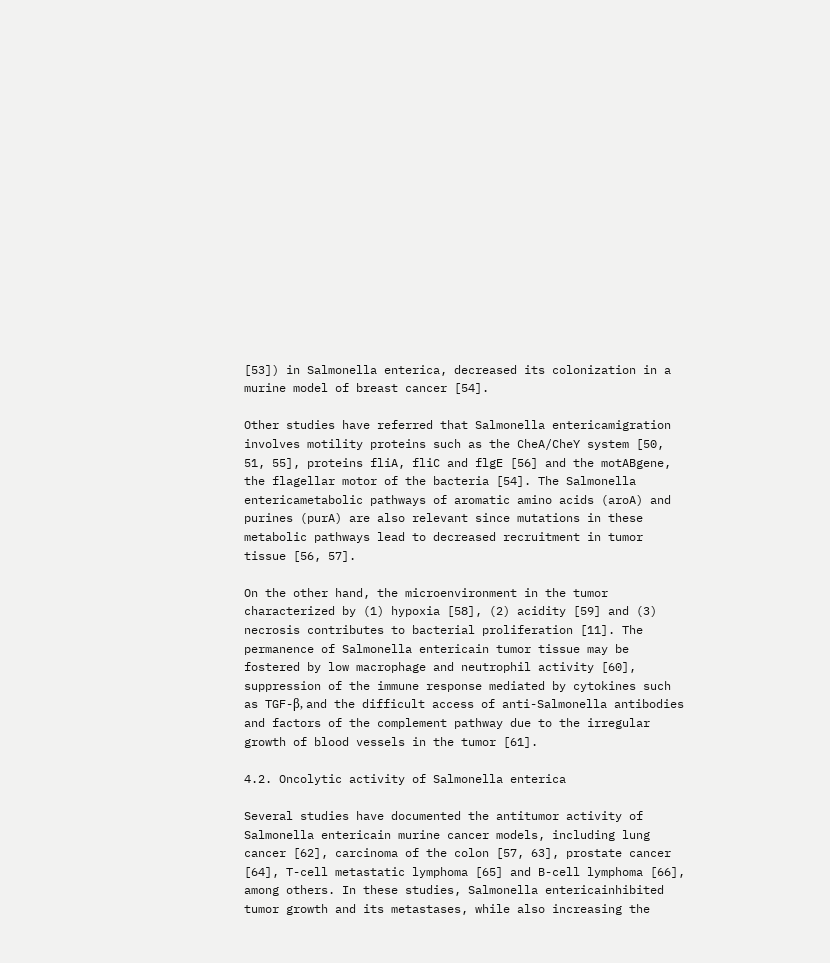[53]) in Salmonella enterica, decreased its colonization in a murine model of breast cancer [54].

Other studies have referred that Salmonella entericamigration involves motility proteins such as the CheA/CheY system [50, 51, 55], proteins fliA, fliC and flgE [56] and the motABgene, the flagellar motor of the bacteria [54]. The Salmonella entericametabolic pathways of aromatic amino acids (aroA) and purines (purA) are also relevant since mutations in these metabolic pathways lead to decreased recruitment in tumor tissue [56, 57].

On the other hand, the microenvironment in the tumor characterized by (1) hypoxia [58], (2) acidity [59] and (3) necrosis contributes to bacterial proliferation [11]. The permanence of Salmonella entericain tumor tissue may be fostered by low macrophage and neutrophil activity [60], suppression of the immune response mediated by cytokines such as TGF-β, and the difficult access of anti-Salmonella antibodies and factors of the complement pathway due to the irregular growth of blood vessels in the tumor [61].

4.2. Oncolytic activity of Salmonella enterica

Several studies have documented the antitumor activity of Salmonella entericain murine cancer models, including lung cancer [62], carcinoma of the colon [57, 63], prostate cancer [64], T-cell metastatic lymphoma [65] and B-cell lymphoma [66], among others. In these studies, Salmonella entericainhibited tumor growth and its metastases, while also increasing the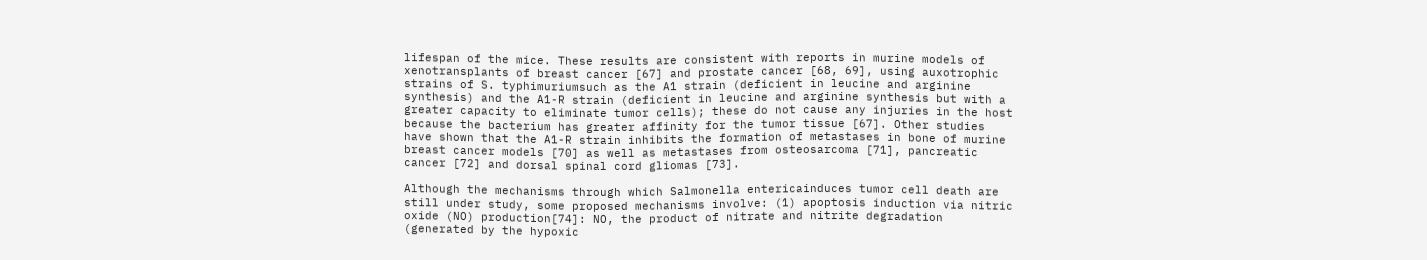lifespan of the mice. These results are consistent with reports in murine models of xenotransplants of breast cancer [67] and prostate cancer [68, 69], using auxotrophic strains of S. typhimuriumsuch as the A1 strain (deficient in leucine and arginine synthesis) and the A1-R strain (deficient in leucine and arginine synthesis but with a greater capacity to eliminate tumor cells); these do not cause any injuries in the host because the bacterium has greater affinity for the tumor tissue [67]. Other studies have shown that the A1-R strain inhibits the formation of metastases in bone of murine breast cancer models [70] as well as metastases from osteosarcoma [71], pancreatic cancer [72] and dorsal spinal cord gliomas [73].

Although the mechanisms through which Salmonella entericainduces tumor cell death are still under study, some proposed mechanisms involve: (1) apoptosis induction via nitric oxide (NO) production[74]: NO, the product of nitrate and nitrite degradation (generated by the hypoxic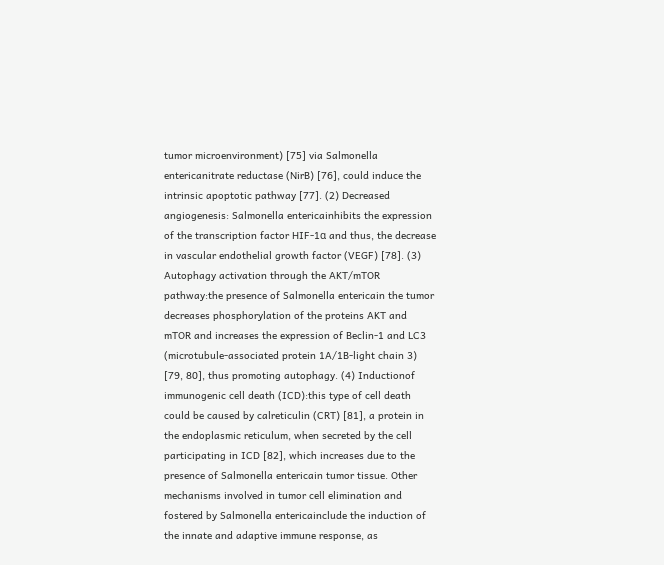tumor microenvironment) [75] via Salmonella entericanitrate reductase (NirB) [76], could induce the intrinsic apoptotic pathway [77]. (2) Decreased angiogenesis: Salmonella entericainhibits the expression of the transcription factor HIF-1α and thus, the decrease in vascular endothelial growth factor (VEGF) [78]. (3) Autophagy activation through the AKT/mTOR pathway:the presence of Salmonella entericain the tumor decreases phosphorylation of the proteins AKT and mTOR and increases the expression of Beclin-1 and LC3 (microtubule-associated protein 1A/1B-light chain 3) [79, 80], thus promoting autophagy. (4) Inductionof immunogenic cell death (ICD):this type of cell death could be caused by calreticulin (CRT) [81], a protein in the endoplasmic reticulum, when secreted by the cell participating in ICD [82], which increases due to the presence of Salmonella entericain tumor tissue. Other mechanisms involved in tumor cell elimination and fostered by Salmonella entericainclude the induction of the innate and adaptive immune response, as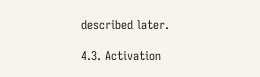described later.

4.3. Activation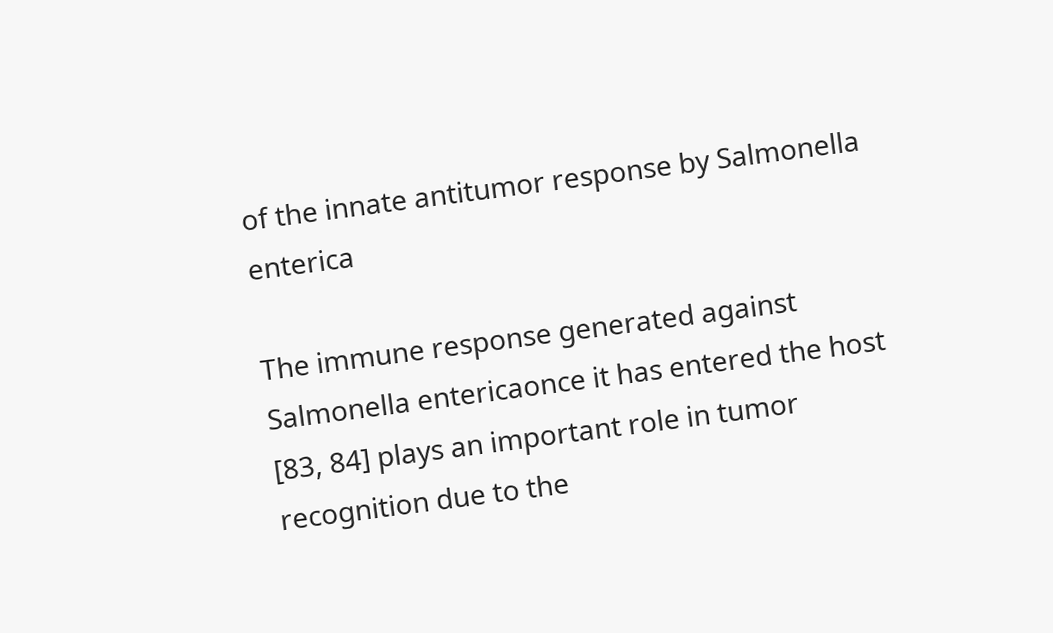of the innate antitumor response by Salmonella enterica

The immune response generated against Salmonella entericaonce it has entered the host [83, 84] plays an important role in tumor recognition due to the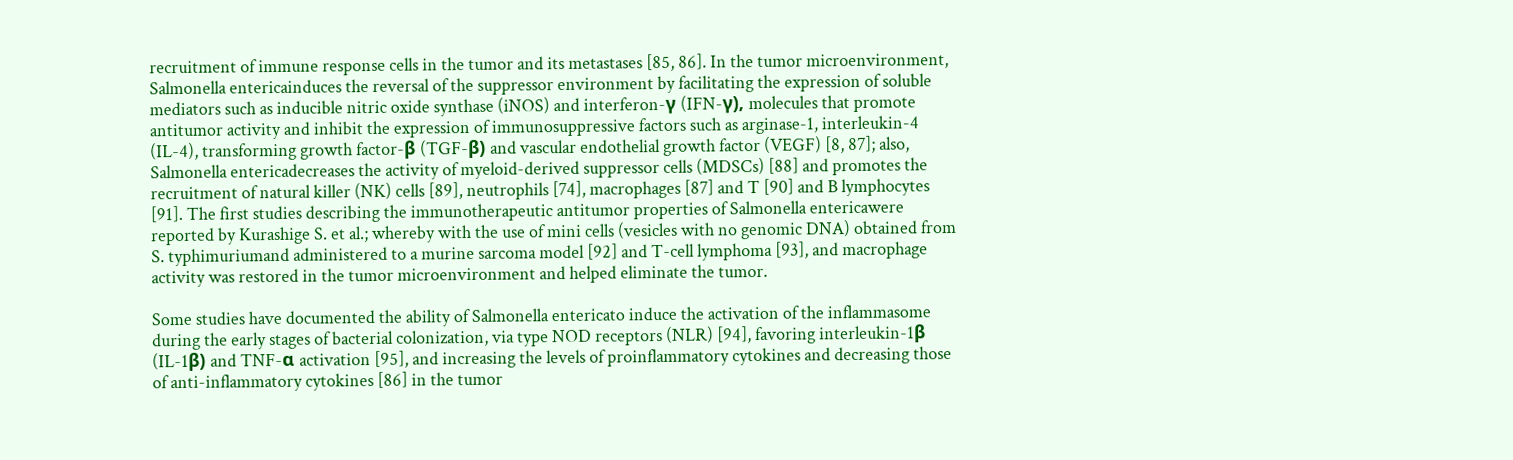recruitment of immune response cells in the tumor and its metastases [85, 86]. In the tumor microenvironment, Salmonella entericainduces the reversal of the suppressor environment by facilitating the expression of soluble mediators such as inducible nitric oxide synthase (iNOS) and interferon-γ (IFN-γ), molecules that promote antitumor activity and inhibit the expression of immunosuppressive factors such as arginase-1, interleukin-4 (IL-4), transforming growth factor-β (TGF-β) and vascular endothelial growth factor (VEGF) [8, 87]; also, Salmonella entericadecreases the activity of myeloid-derived suppressor cells (MDSCs) [88] and promotes the recruitment of natural killer (NK) cells [89], neutrophils [74], macrophages [87] and T [90] and B lymphocytes [91]. The first studies describing the immunotherapeutic antitumor properties of Salmonella entericawere reported by Kurashige S. et al.; whereby with the use of mini cells (vesicles with no genomic DNA) obtained from S. typhimuriumand administered to a murine sarcoma model [92] and T-cell lymphoma [93], and macrophage activity was restored in the tumor microenvironment and helped eliminate the tumor.

Some studies have documented the ability of Salmonella entericato induce the activation of the inflammasome during the early stages of bacterial colonization, via type NOD receptors (NLR) [94], favoring interleukin-1β (IL-1β) and TNF-α activation [95], and increasing the levels of proinflammatory cytokines and decreasing those of anti-inflammatory cytokines [86] in the tumor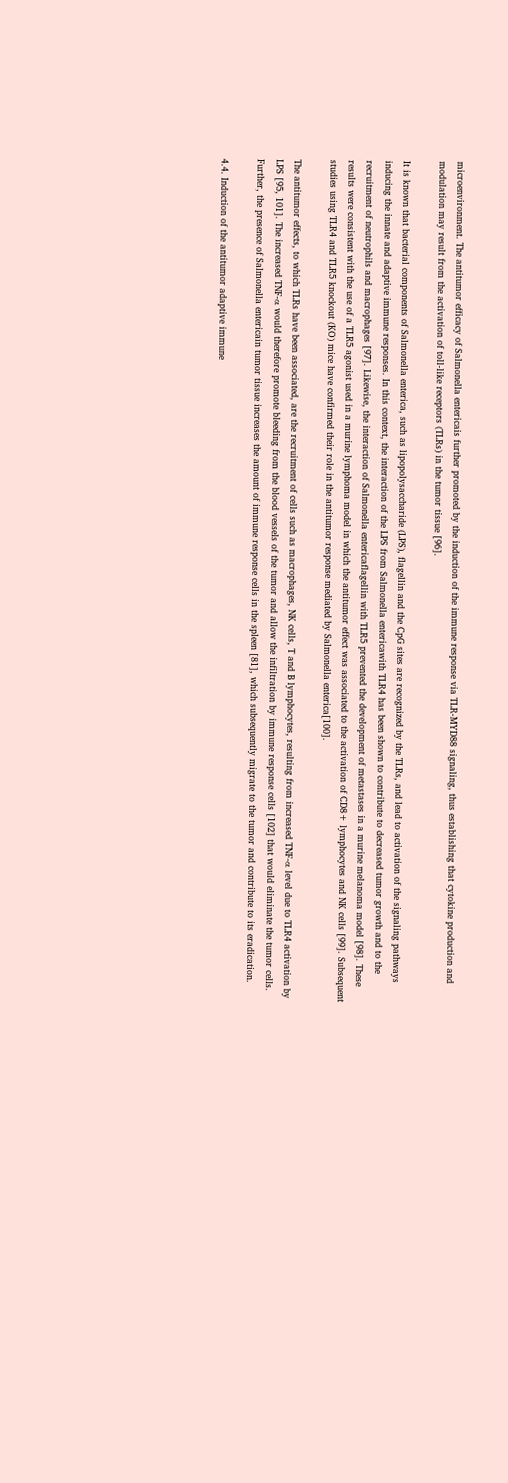microenvironment. The antitumor efficacy of Salmonella entericais further promoted by the induction of the immune response via TLR-MYD88 signaling, thus establishing that cytokine production and modulation may result from the activation of toll-like receptors (TLRs) in the tumor tissue [96].

It is known that bacterial components of Salmonella enterica, such as lipopolysaccharide (LPS), flagellin and the CpG sites are recognized by the TLRs, and lead to activation of the signaling pathways inducing the innate and adaptive immune responses. In this context, the interaction of the LPS from Salmonella entericawith TLR4 has been shown to contribute to decreased tumor growth and to the recruitment of neutrophils and macrophages [97]. Likewise, the interaction of Salmonella entericaflagellin with TLR5 prevented the development of metastases in a murine melanoma model [98]. These results were consistent with the use of a TLR5 agonist used in a murine lymphoma model in which the antitumor effect was associated to the activation of CD8+ lymphocytes and NK cells [99]. Subsequent studies using TLR4 and TLR5 knockout (KO) mice have confirmed their role in the antitumor response mediated by Salmonella enterica[100].

The antitumor effects, to which TLRs have been associated, are the recruitment of cells such as macrophages, NK cells, T and B lymphocytes, resulting from increased TNF-α level due to TLR4 activation by LPS [95, 101]. The increased TNF-α would therefore promote bleeding from the blood vessels of the tumor and allow the infiltration by immune response cells [102] that would eliminate the tumor cells. Further, the presence of Salmonella entericain tumor tissue increases the amount of immune response cells in the spleen [81], which subsequently migrate to the tumor and contribute to its eradication.

4.4. Induction of the antitumor adaptive immune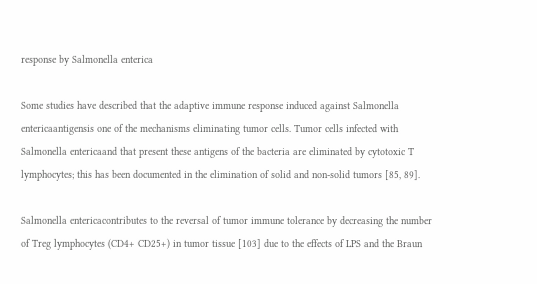response by Salmonella enterica

Some studies have described that the adaptive immune response induced against Salmonella entericaantigensis one of the mechanisms eliminating tumor cells. Tumor cells infected with Salmonella entericaand that present these antigens of the bacteria are eliminated by cytotoxic T lymphocytes; this has been documented in the elimination of solid and non-solid tumors [85, 89].

Salmonella entericacontributes to the reversal of tumor immune tolerance by decreasing the number of Treg lymphocytes (CD4+ CD25+) in tumor tissue [103] due to the effects of LPS and the Braun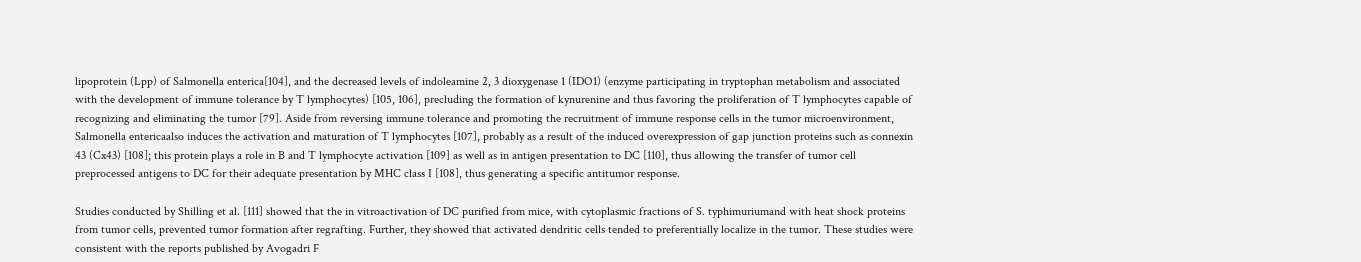lipoprotein (Lpp) of Salmonella enterica[104], and the decreased levels of indoleamine 2, 3 dioxygenase 1 (IDO1) (enzyme participating in tryptophan metabolism and associated with the development of immune tolerance by T lymphocytes) [105, 106], precluding the formation of kynurenine and thus favoring the proliferation of T lymphocytes capable of recognizing and eliminating the tumor [79]. Aside from reversing immune tolerance and promoting the recruitment of immune response cells in the tumor microenvironment, Salmonella entericaalso induces the activation and maturation of T lymphocytes [107], probably as a result of the induced overexpression of gap junction proteins such as connexin 43 (Cx43) [108]; this protein plays a role in B and T lymphocyte activation [109] as well as in antigen presentation to DC [110], thus allowing the transfer of tumor cell preprocessed antigens to DC for their adequate presentation by MHC class I [108], thus generating a specific antitumor response.

Studies conducted by Shilling et al. [111] showed that the in vitroactivation of DC purified from mice, with cytoplasmic fractions of S. typhimuriumand with heat shock proteins from tumor cells, prevented tumor formation after regrafting. Further, they showed that activated dendritic cells tended to preferentially localize in the tumor. These studies were consistent with the reports published by Avogadri F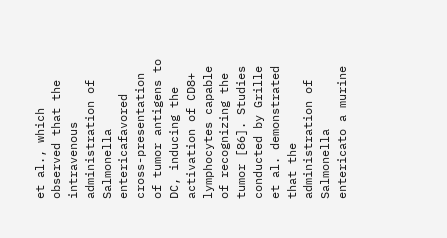et al., which observed that the intravenous administration of Salmonella entericafavored cross-presentation of tumor antigens to DC, inducing the activation of CD8+ lymphocytes capable of recognizing the tumor [86]. Studies conducted by Grille et al. demonstrated that the administration of Salmonella entericato a murine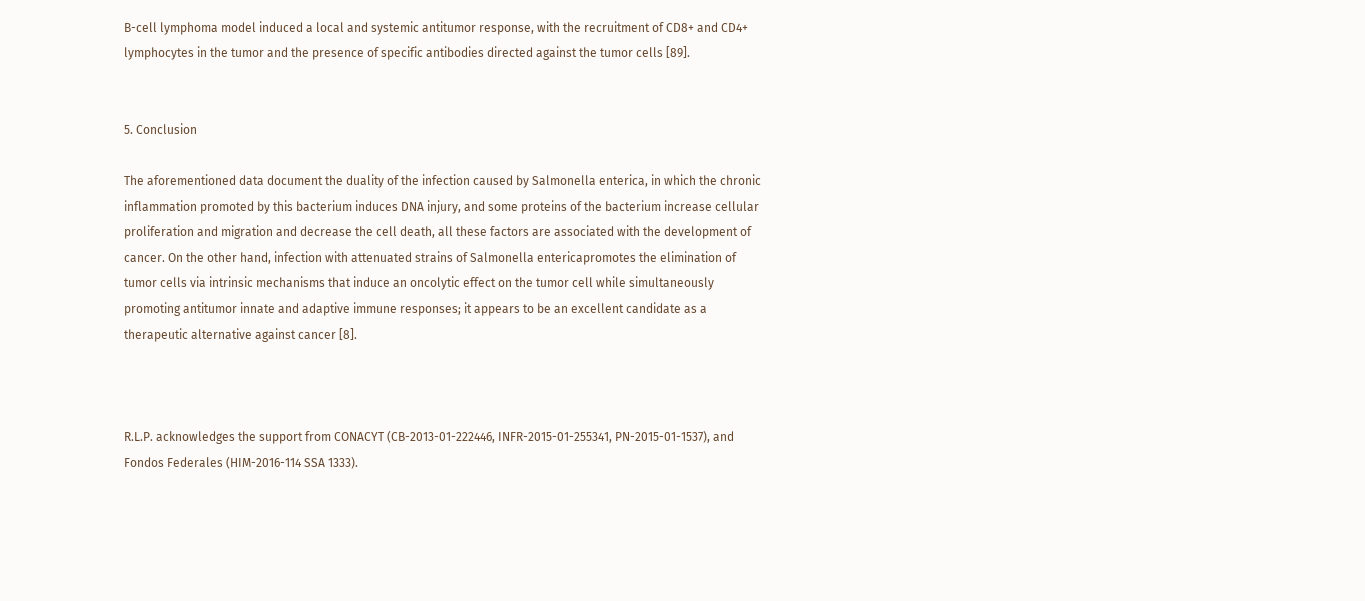B-cell lymphoma model induced a local and systemic antitumor response, with the recruitment of CD8+ and CD4+ lymphocytes in the tumor and the presence of specific antibodies directed against the tumor cells [89].


5. Conclusion

The aforementioned data document the duality of the infection caused by Salmonella enterica, in which the chronic inflammation promoted by this bacterium induces DNA injury, and some proteins of the bacterium increase cellular proliferation and migration and decrease the cell death, all these factors are associated with the development of cancer. On the other hand, infection with attenuated strains of Salmonella entericapromotes the elimination of tumor cells via intrinsic mechanisms that induce an oncolytic effect on the tumor cell while simultaneously promoting antitumor innate and adaptive immune responses; it appears to be an excellent candidate as a therapeutic alternative against cancer [8].



R.L.P. acknowledges the support from CONACYT (CB-2013-01-222446, INFR-2015-01-255341, PN-2015-01-1537), and Fondos Federales (HIM-2016-114 SSA 1333).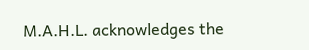M.A.H.L. acknowledges the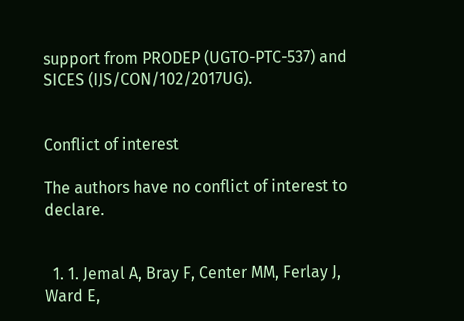support from PRODEP (UGTO-PTC-537) and SICES (IJS/CON/102/2017UG).


Conflict of interest

The authors have no conflict of interest to declare.


  1. 1. Jemal A, Bray F, Center MM, Ferlay J, Ward E,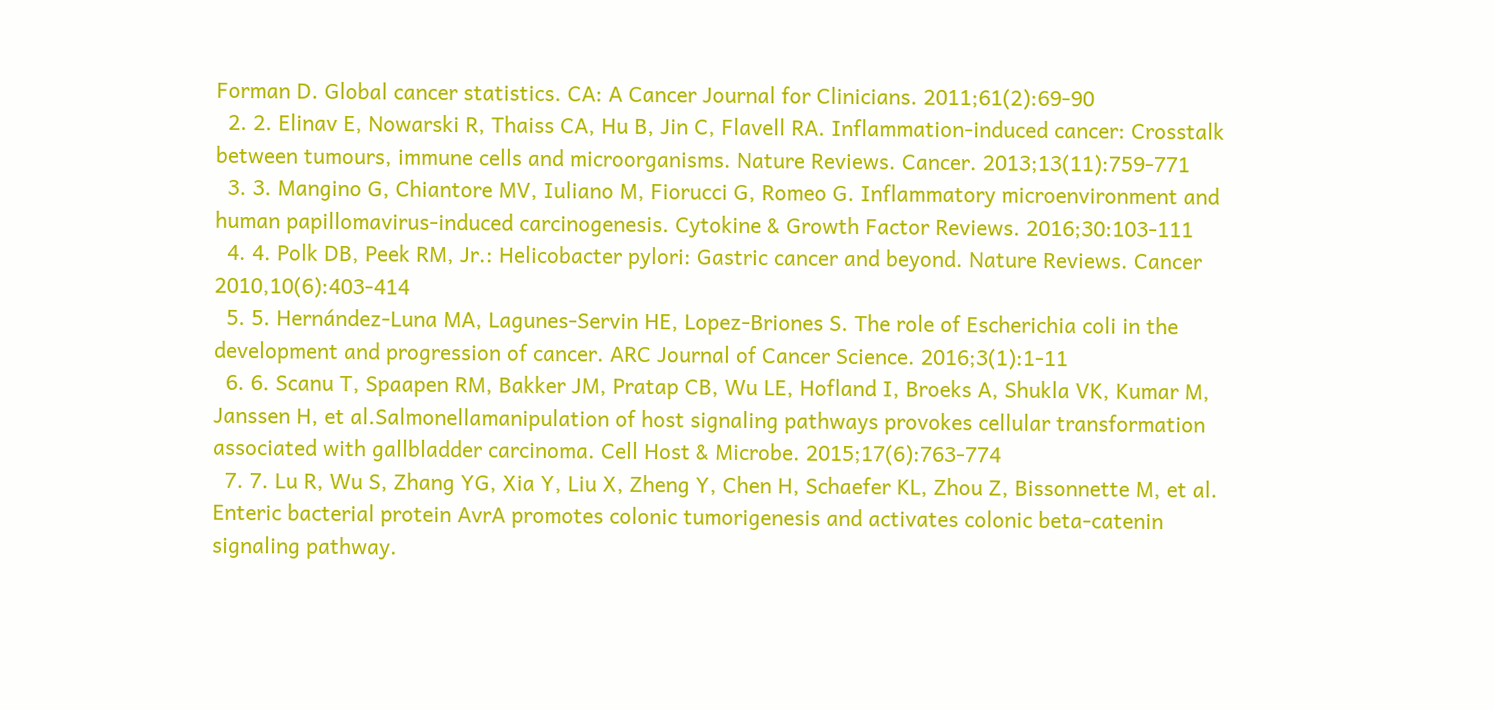Forman D. Global cancer statistics. CA: A Cancer Journal for Clinicians. 2011;61(2):69-90
  2. 2. Elinav E, Nowarski R, Thaiss CA, Hu B, Jin C, Flavell RA. Inflammation-induced cancer: Crosstalk between tumours, immune cells and microorganisms. Nature Reviews. Cancer. 2013;13(11):759-771
  3. 3. Mangino G, Chiantore MV, Iuliano M, Fiorucci G, Romeo G. Inflammatory microenvironment and human papillomavirus-induced carcinogenesis. Cytokine & Growth Factor Reviews. 2016;30:103-111
  4. 4. Polk DB, Peek RM, Jr.: Helicobacter pylori: Gastric cancer and beyond. Nature Reviews. Cancer 2010,10(6):403-414
  5. 5. Hernández-Luna MA, Lagunes-Servin HE, Lopez-Briones S. The role of Escherichia coli in the development and progression of cancer. ARC Journal of Cancer Science. 2016;3(1):1-11
  6. 6. Scanu T, Spaapen RM, Bakker JM, Pratap CB, Wu LE, Hofland I, Broeks A, Shukla VK, Kumar M, Janssen H, et al.Salmonellamanipulation of host signaling pathways provokes cellular transformation associated with gallbladder carcinoma. Cell Host & Microbe. 2015;17(6):763-774
  7. 7. Lu R, Wu S, Zhang YG, Xia Y, Liu X, Zheng Y, Chen H, Schaefer KL, Zhou Z, Bissonnette M, et al. Enteric bacterial protein AvrA promotes colonic tumorigenesis and activates colonic beta-catenin signaling pathway.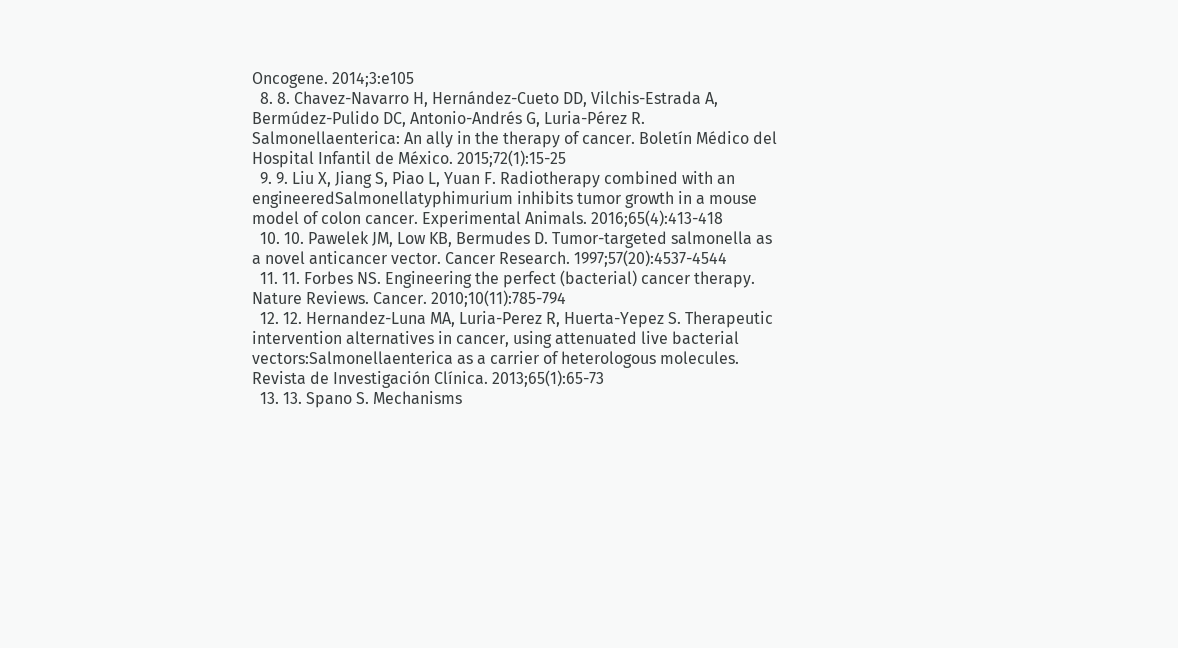Oncogene. 2014;3:e105
  8. 8. Chavez-Navarro H, Hernández-Cueto DD, Vilchis-Estrada A, Bermúdez-Pulido DC, Antonio-Andrés G, Luria-Pérez R. Salmonellaenterica: An ally in the therapy of cancer. Boletín Médico del Hospital Infantil de México. 2015;72(1):15-25
  9. 9. Liu X, Jiang S, Piao L, Yuan F. Radiotherapy combined with an engineeredSalmonellatyphimurium inhibits tumor growth in a mouse model of colon cancer. Experimental Animals. 2016;65(4):413-418
  10. 10. Pawelek JM, Low KB, Bermudes D. Tumor-targeted salmonella as a novel anticancer vector. Cancer Research. 1997;57(20):4537-4544
  11. 11. Forbes NS. Engineering the perfect (bacterial) cancer therapy. Nature Reviews. Cancer. 2010;10(11):785-794
  12. 12. Hernandez-Luna MA, Luria-Perez R, Huerta-Yepez S. Therapeutic intervention alternatives in cancer, using attenuated live bacterial vectors:Salmonellaenterica as a carrier of heterologous molecules. Revista de Investigación Clínica. 2013;65(1):65-73
  13. 13. Spano S. Mechanisms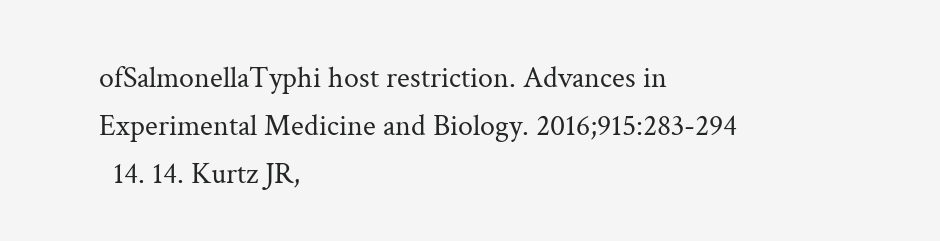ofSalmonellaTyphi host restriction. Advances in Experimental Medicine and Biology. 2016;915:283-294
  14. 14. Kurtz JR,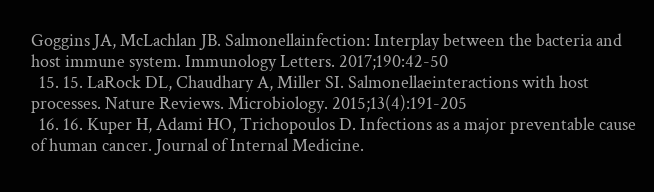Goggins JA, McLachlan JB. Salmonellainfection: Interplay between the bacteria and host immune system. Immunology Letters. 2017;190:42-50
  15. 15. LaRock DL, Chaudhary A, Miller SI. Salmonellaeinteractions with host processes. Nature Reviews. Microbiology. 2015;13(4):191-205
  16. 16. Kuper H, Adami HO, Trichopoulos D. Infections as a major preventable cause of human cancer. Journal of Internal Medicine.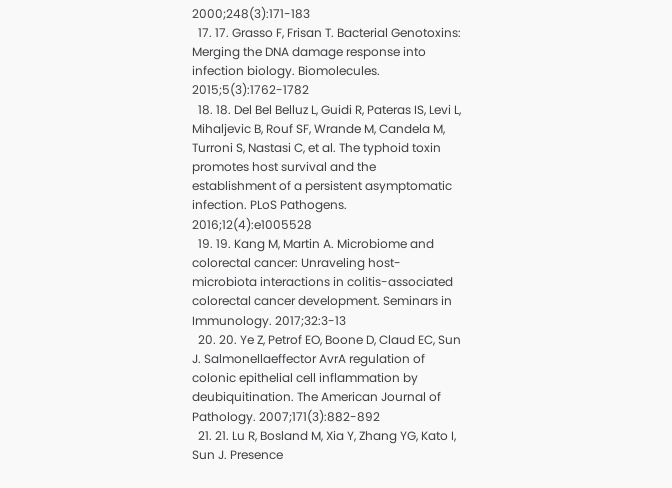2000;248(3):171-183
  17. 17. Grasso F, Frisan T. Bacterial Genotoxins: Merging the DNA damage response into infection biology. Biomolecules. 2015;5(3):1762-1782
  18. 18. Del Bel Belluz L, Guidi R, Pateras IS, Levi L, Mihaljevic B, Rouf SF, Wrande M, Candela M, Turroni S, Nastasi C, et al. The typhoid toxin promotes host survival and the establishment of a persistent asymptomatic infection. PLoS Pathogens. 2016;12(4):e1005528
  19. 19. Kang M, Martin A. Microbiome and colorectal cancer: Unraveling host-microbiota interactions in colitis-associated colorectal cancer development. Seminars in Immunology. 2017;32:3-13
  20. 20. Ye Z, Petrof EO, Boone D, Claud EC, Sun J. Salmonellaeffector AvrA regulation of colonic epithelial cell inflammation by deubiquitination. The American Journal of Pathology. 2007;171(3):882-892
  21. 21. Lu R, Bosland M, Xia Y, Zhang YG, Kato I, Sun J. Presence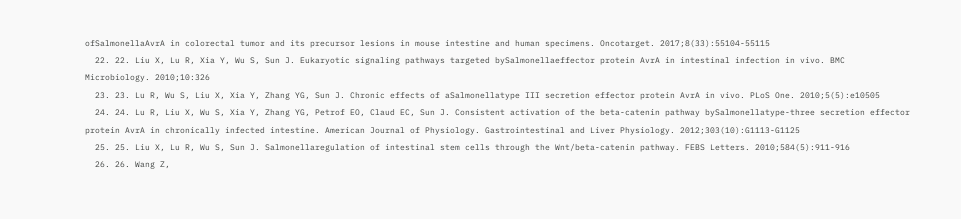ofSalmonellaAvrA in colorectal tumor and its precursor lesions in mouse intestine and human specimens. Oncotarget. 2017;8(33):55104-55115
  22. 22. Liu X, Lu R, Xia Y, Wu S, Sun J. Eukaryotic signaling pathways targeted bySalmonellaeffector protein AvrA in intestinal infection in vivo. BMC Microbiology. 2010;10:326
  23. 23. Lu R, Wu S, Liu X, Xia Y, Zhang YG, Sun J. Chronic effects of aSalmonellatype III secretion effector protein AvrA in vivo. PLoS One. 2010;5(5):e10505
  24. 24. Lu R, Liu X, Wu S, Xia Y, Zhang YG, Petrof EO, Claud EC, Sun J. Consistent activation of the beta-catenin pathway bySalmonellatype-three secretion effector protein AvrA in chronically infected intestine. American Journal of Physiology. Gastrointestinal and Liver Physiology. 2012;303(10):G1113-G1125
  25. 25. Liu X, Lu R, Wu S, Sun J. Salmonellaregulation of intestinal stem cells through the Wnt/beta-catenin pathway. FEBS Letters. 2010;584(5):911-916
  26. 26. Wang Z,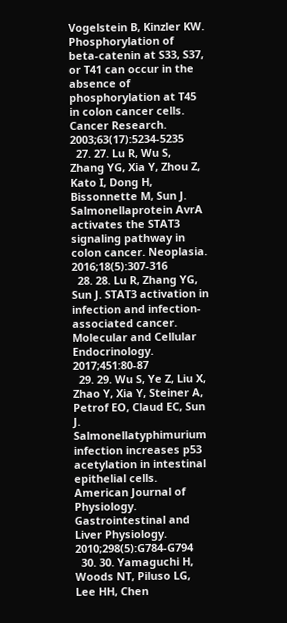Vogelstein B, Kinzler KW. Phosphorylation of beta-catenin at S33, S37, or T41 can occur in the absence of phosphorylation at T45 in colon cancer cells. Cancer Research. 2003;63(17):5234-5235
  27. 27. Lu R, Wu S, Zhang YG, Xia Y, Zhou Z, Kato I, Dong H, Bissonnette M, Sun J. Salmonellaprotein AvrA activates the STAT3 signaling pathway in colon cancer. Neoplasia. 2016;18(5):307-316
  28. 28. Lu R, Zhang YG, Sun J. STAT3 activation in infection and infection-associated cancer. Molecular and Cellular Endocrinology. 2017;451:80-87
  29. 29. Wu S, Ye Z, Liu X, Zhao Y, Xia Y, Steiner A, Petrof EO, Claud EC, Sun J. Salmonellatyphimurium infection increases p53 acetylation in intestinal epithelial cells. American Journal of Physiology. Gastrointestinal and Liver Physiology. 2010;298(5):G784-G794
  30. 30. Yamaguchi H, Woods NT, Piluso LG, Lee HH, Chen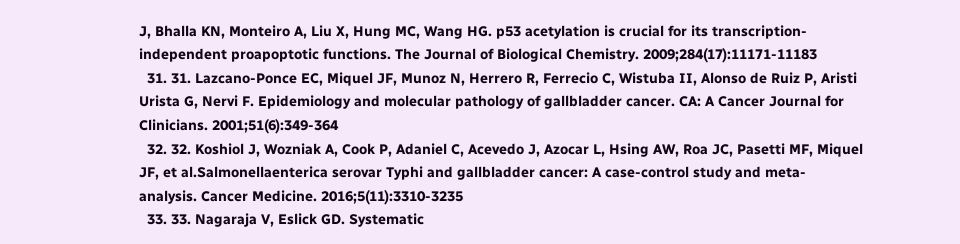J, Bhalla KN, Monteiro A, Liu X, Hung MC, Wang HG. p53 acetylation is crucial for its transcription-independent proapoptotic functions. The Journal of Biological Chemistry. 2009;284(17):11171-11183
  31. 31. Lazcano-Ponce EC, Miquel JF, Munoz N, Herrero R, Ferrecio C, Wistuba II, Alonso de Ruiz P, Aristi Urista G, Nervi F. Epidemiology and molecular pathology of gallbladder cancer. CA: A Cancer Journal for Clinicians. 2001;51(6):349-364
  32. 32. Koshiol J, Wozniak A, Cook P, Adaniel C, Acevedo J, Azocar L, Hsing AW, Roa JC, Pasetti MF, Miquel JF, et al.Salmonellaenterica serovar Typhi and gallbladder cancer: A case-control study and meta-analysis. Cancer Medicine. 2016;5(11):3310-3235
  33. 33. Nagaraja V, Eslick GD. Systematic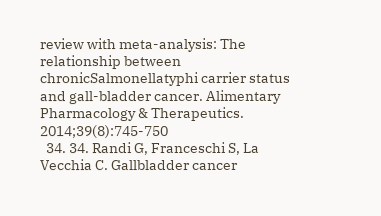review with meta-analysis: The relationship between chronicSalmonellatyphi carrier status and gall-bladder cancer. Alimentary Pharmacology & Therapeutics. 2014;39(8):745-750
  34. 34. Randi G, Franceschi S, La Vecchia C. Gallbladder cancer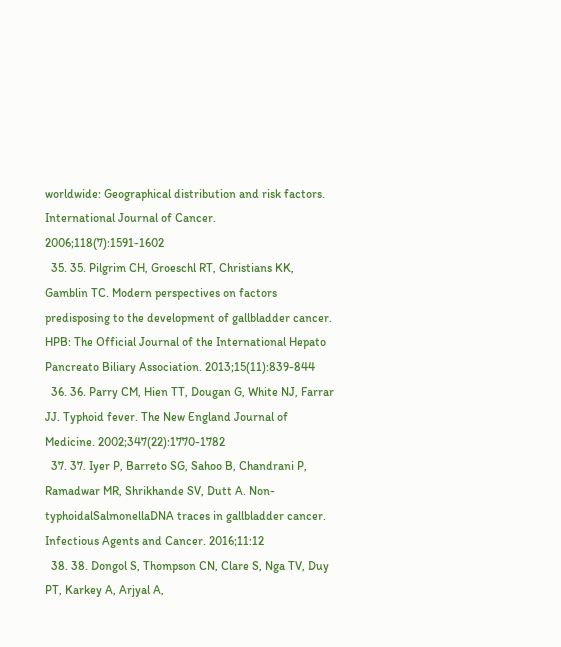worldwide: Geographical distribution and risk factors. International Journal of Cancer. 2006;118(7):1591-1602
  35. 35. Pilgrim CH, Groeschl RT, Christians KK, Gamblin TC. Modern perspectives on factors predisposing to the development of gallbladder cancer. HPB: The Official Journal of the International Hepato Pancreato Biliary Association. 2013;15(11):839-844
  36. 36. Parry CM, Hien TT, Dougan G, White NJ, Farrar JJ. Typhoid fever. The New England Journal of Medicine. 2002;347(22):1770-1782
  37. 37. Iyer P, Barreto SG, Sahoo B, Chandrani P, Ramadwar MR, Shrikhande SV, Dutt A. Non-typhoidalSalmonellaDNA traces in gallbladder cancer. Infectious Agents and Cancer. 2016;11:12
  38. 38. Dongol S, Thompson CN, Clare S, Nga TV, Duy PT, Karkey A, Arjyal A,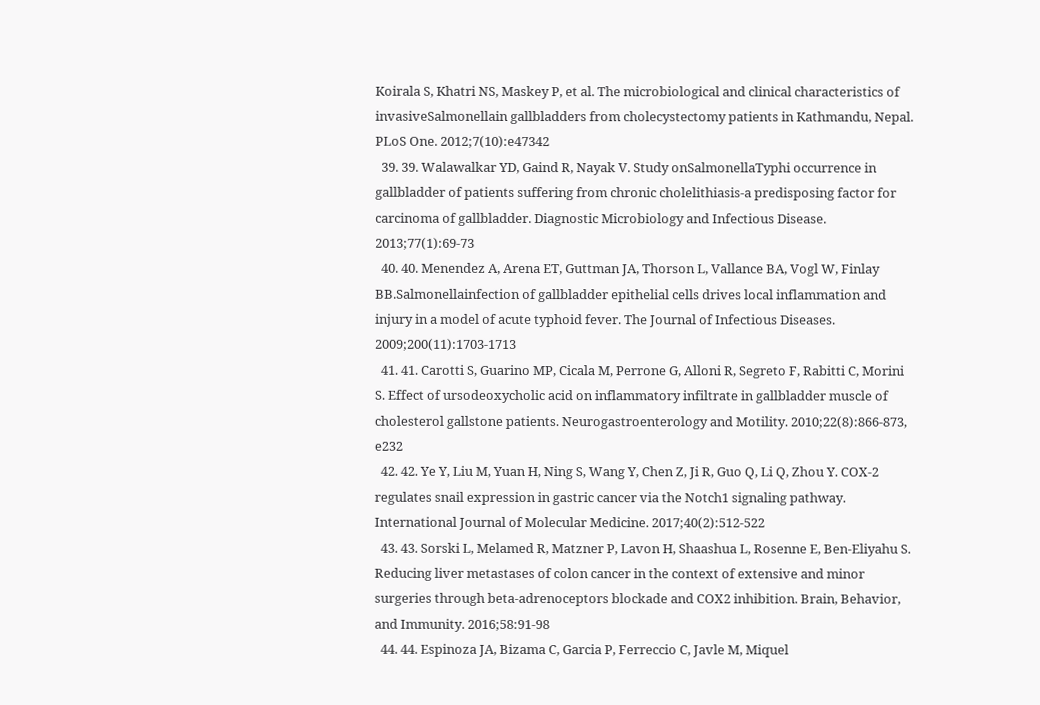Koirala S, Khatri NS, Maskey P, et al. The microbiological and clinical characteristics of invasiveSalmonellain gallbladders from cholecystectomy patients in Kathmandu, Nepal. PLoS One. 2012;7(10):e47342
  39. 39. Walawalkar YD, Gaind R, Nayak V. Study onSalmonellaTyphi occurrence in gallbladder of patients suffering from chronic cholelithiasis-a predisposing factor for carcinoma of gallbladder. Diagnostic Microbiology and Infectious Disease. 2013;77(1):69-73
  40. 40. Menendez A, Arena ET, Guttman JA, Thorson L, Vallance BA, Vogl W, Finlay BB.Salmonellainfection of gallbladder epithelial cells drives local inflammation and injury in a model of acute typhoid fever. The Journal of Infectious Diseases. 2009;200(11):1703-1713
  41. 41. Carotti S, Guarino MP, Cicala M, Perrone G, Alloni R, Segreto F, Rabitti C, Morini S. Effect of ursodeoxycholic acid on inflammatory infiltrate in gallbladder muscle of cholesterol gallstone patients. Neurogastroenterology and Motility. 2010;22(8):866-873, e232
  42. 42. Ye Y, Liu M, Yuan H, Ning S, Wang Y, Chen Z, Ji R, Guo Q, Li Q, Zhou Y. COX-2 regulates snail expression in gastric cancer via the Notch1 signaling pathway. International Journal of Molecular Medicine. 2017;40(2):512-522
  43. 43. Sorski L, Melamed R, Matzner P, Lavon H, Shaashua L, Rosenne E, Ben-Eliyahu S. Reducing liver metastases of colon cancer in the context of extensive and minor surgeries through beta-adrenoceptors blockade and COX2 inhibition. Brain, Behavior, and Immunity. 2016;58:91-98
  44. 44. Espinoza JA, Bizama C, Garcia P, Ferreccio C, Javle M, Miquel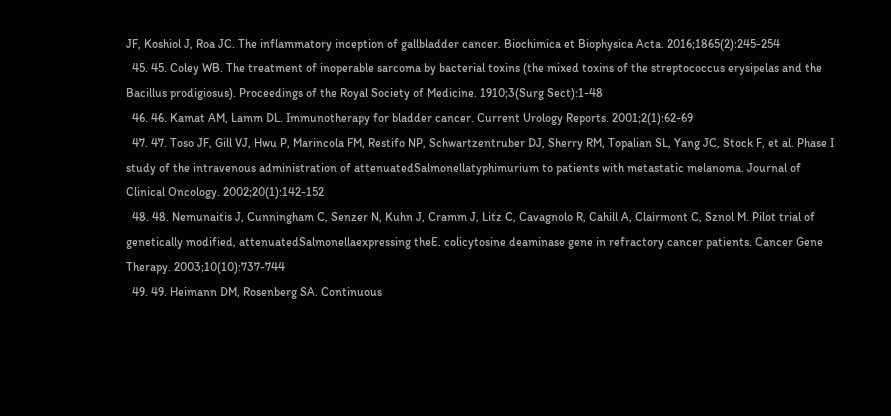JF, Koshiol J, Roa JC. The inflammatory inception of gallbladder cancer. Biochimica et Biophysica Acta. 2016;1865(2):245-254
  45. 45. Coley WB. The treatment of inoperable sarcoma by bacterial toxins (the mixed toxins of the streptococcus erysipelas and the Bacillus prodigiosus). Proceedings of the Royal Society of Medicine. 1910;3(Surg Sect):1-48
  46. 46. Kamat AM, Lamm DL. Immunotherapy for bladder cancer. Current Urology Reports. 2001;2(1):62-69
  47. 47. Toso JF, Gill VJ, Hwu P, Marincola FM, Restifo NP, Schwartzentruber DJ, Sherry RM, Topalian SL, Yang JC, Stock F, et al. Phase I study of the intravenous administration of attenuatedSalmonellatyphimurium to patients with metastatic melanoma. Journal of Clinical Oncology. 2002;20(1):142-152
  48. 48. Nemunaitis J, Cunningham C, Senzer N, Kuhn J, Cramm J, Litz C, Cavagnolo R, Cahill A, Clairmont C, Sznol M. Pilot trial of genetically modified, attenuatedSalmonellaexpressing theE. colicytosine deaminase gene in refractory cancer patients. Cancer Gene Therapy. 2003;10(10):737-744
  49. 49. Heimann DM, Rosenberg SA. Continuous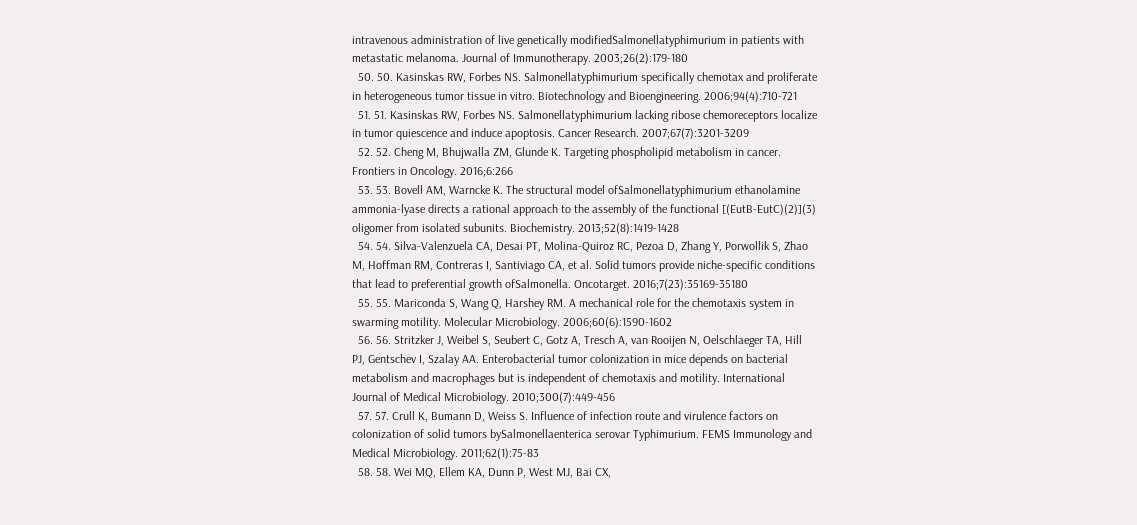intravenous administration of live genetically modifiedSalmonellatyphimurium in patients with metastatic melanoma. Journal of Immunotherapy. 2003;26(2):179-180
  50. 50. Kasinskas RW, Forbes NS. Salmonellatyphimurium specifically chemotax and proliferate in heterogeneous tumor tissue in vitro. Biotechnology and Bioengineering. 2006;94(4):710-721
  51. 51. Kasinskas RW, Forbes NS. Salmonellatyphimurium lacking ribose chemoreceptors localize in tumor quiescence and induce apoptosis. Cancer Research. 2007;67(7):3201-3209
  52. 52. Cheng M, Bhujwalla ZM, Glunde K. Targeting phospholipid metabolism in cancer. Frontiers in Oncology. 2016;6:266
  53. 53. Bovell AM, Warncke K. The structural model ofSalmonellatyphimurium ethanolamine ammonia-lyase directs a rational approach to the assembly of the functional [(EutB-EutC)(2)](3) oligomer from isolated subunits. Biochemistry. 2013;52(8):1419-1428
  54. 54. Silva-Valenzuela CA, Desai PT, Molina-Quiroz RC, Pezoa D, Zhang Y, Porwollik S, Zhao M, Hoffman RM, Contreras I, Santiviago CA, et al. Solid tumors provide niche-specific conditions that lead to preferential growth ofSalmonella. Oncotarget. 2016;7(23):35169-35180
  55. 55. Mariconda S, Wang Q, Harshey RM. A mechanical role for the chemotaxis system in swarming motility. Molecular Microbiology. 2006;60(6):1590-1602
  56. 56. Stritzker J, Weibel S, Seubert C, Gotz A, Tresch A, van Rooijen N, Oelschlaeger TA, Hill PJ, Gentschev I, Szalay AA. Enterobacterial tumor colonization in mice depends on bacterial metabolism and macrophages but is independent of chemotaxis and motility. International Journal of Medical Microbiology. 2010;300(7):449-456
  57. 57. Crull K, Bumann D, Weiss S. Influence of infection route and virulence factors on colonization of solid tumors bySalmonellaenterica serovar Typhimurium. FEMS Immunology and Medical Microbiology. 2011;62(1):75-83
  58. 58. Wei MQ, Ellem KA, Dunn P, West MJ, Bai CX,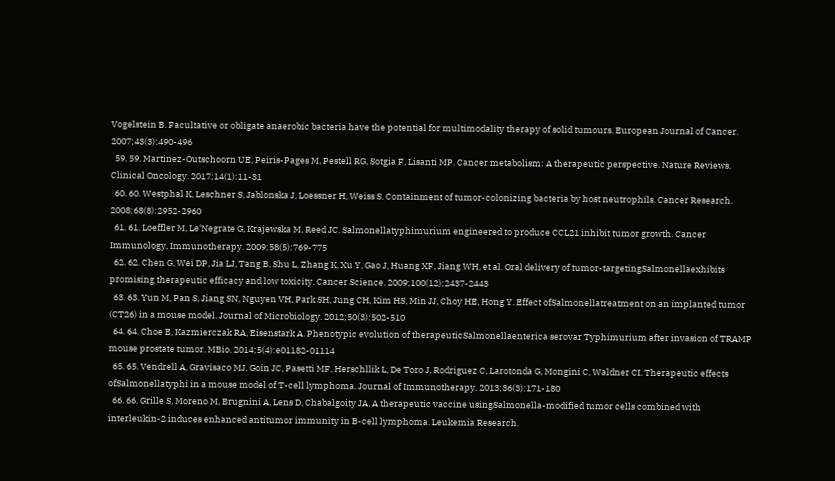Vogelstein B. Facultative or obligate anaerobic bacteria have the potential for multimodality therapy of solid tumours. European Journal of Cancer. 2007;43(3):490-496
  59. 59. Martinez-Outschoorn UE, Peiris-Pages M, Pestell RG, Sotgia F, Lisanti MP. Cancer metabolism: A therapeutic perspective. Nature Reviews. Clinical Oncology. 2017;14(1):11-31
  60. 60. Westphal K, Leschner S, Jablonska J, Loessner H, Weiss S. Containment of tumor-colonizing bacteria by host neutrophils. Cancer Research. 2008;68(8):2952-2960
  61. 61. Loeffler M, Le'Negrate G, Krajewska M, Reed JC. Salmonellatyphimurium engineered to produce CCL21 inhibit tumor growth. Cancer Immunology, Immunotherapy. 2009;58(5):769-775
  62. 62. Chen G, Wei DP, Jia LJ, Tang B, Shu L, Zhang K, Xu Y, Gao J, Huang XF, Jiang WH, et al. Oral delivery of tumor-targetingSalmonellaexhibits promising therapeutic efficacy and low toxicity. Cancer Science. 2009;100(12):2437-2443
  63. 63. Yun M, Pan S, Jiang SN, Nguyen VH, Park SH, Jung CH, Kim HS, Min JJ, Choy HE, Hong Y. Effect ofSalmonellatreatment on an implanted tumor (CT26) in a mouse model. Journal of Microbiology. 2012;50(3):502-510
  64. 64. Choe E, Kazmierczak RA, Eisenstark A. Phenotypic evolution of therapeuticSalmonellaenterica serovar Typhimurium after invasion of TRAMP mouse prostate tumor. MBio. 2014;5(4):e01182-01114
  65. 65. Vendrell A, Gravisaco MJ, Goin JC, Pasetti MF, Herschllik L, De Toro J, Rodriguez C, Larotonda G, Mongini C, Waldner CI. Therapeutic effects ofSalmonellatyphi in a mouse model of T-cell lymphoma. Journal of Immunotherapy. 2013;36(3):171-180
  66. 66. Grille S, Moreno M, Brugnini A, Lens D, Chabalgoity JA. A therapeutic vaccine usingSalmonella-modified tumor cells combined with interleukin-2 induces enhanced antitumor immunity in B-cell lymphoma. Leukemia Research.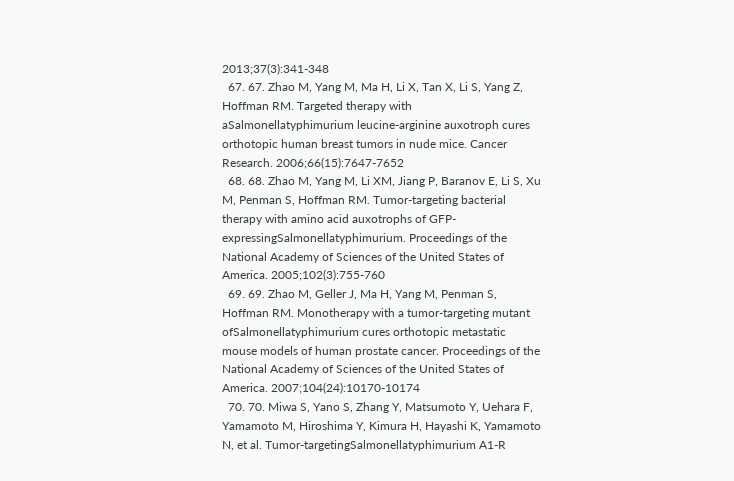2013;37(3):341-348
  67. 67. Zhao M, Yang M, Ma H, Li X, Tan X, Li S, Yang Z, Hoffman RM. Targeted therapy with aSalmonellatyphimurium leucine-arginine auxotroph cures orthotopic human breast tumors in nude mice. Cancer Research. 2006;66(15):7647-7652
  68. 68. Zhao M, Yang M, Li XM, Jiang P, Baranov E, Li S, Xu M, Penman S, Hoffman RM. Tumor-targeting bacterial therapy with amino acid auxotrophs of GFP-expressingSalmonellatyphimurium. Proceedings of the National Academy of Sciences of the United States of America. 2005;102(3):755-760
  69. 69. Zhao M, Geller J, Ma H, Yang M, Penman S, Hoffman RM. Monotherapy with a tumor-targeting mutant ofSalmonellatyphimurium cures orthotopic metastatic mouse models of human prostate cancer. Proceedings of the National Academy of Sciences of the United States of America. 2007;104(24):10170-10174
  70. 70. Miwa S, Yano S, Zhang Y, Matsumoto Y, Uehara F, Yamamoto M, Hiroshima Y, Kimura H, Hayashi K, Yamamoto N, et al. Tumor-targetingSalmonellatyphimurium A1-R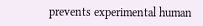prevents experimental human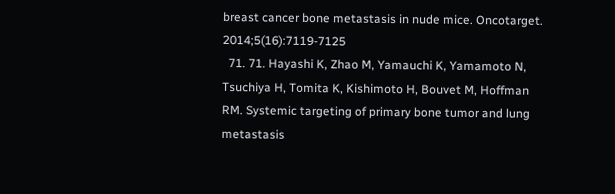breast cancer bone metastasis in nude mice. Oncotarget. 2014;5(16):7119-7125
  71. 71. Hayashi K, Zhao M, Yamauchi K, Yamamoto N, Tsuchiya H, Tomita K, Kishimoto H, Bouvet M, Hoffman RM. Systemic targeting of primary bone tumor and lung metastasis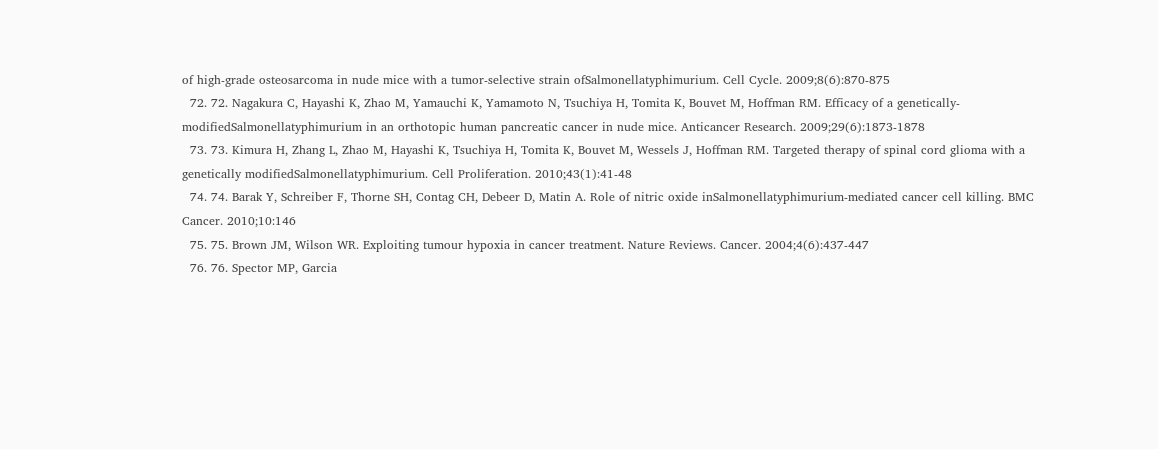of high-grade osteosarcoma in nude mice with a tumor-selective strain ofSalmonellatyphimurium. Cell Cycle. 2009;8(6):870-875
  72. 72. Nagakura C, Hayashi K, Zhao M, Yamauchi K, Yamamoto N, Tsuchiya H, Tomita K, Bouvet M, Hoffman RM. Efficacy of a genetically-modifiedSalmonellatyphimurium in an orthotopic human pancreatic cancer in nude mice. Anticancer Research. 2009;29(6):1873-1878
  73. 73. Kimura H, Zhang L, Zhao M, Hayashi K, Tsuchiya H, Tomita K, Bouvet M, Wessels J, Hoffman RM. Targeted therapy of spinal cord glioma with a genetically modifiedSalmonellatyphimurium. Cell Proliferation. 2010;43(1):41-48
  74. 74. Barak Y, Schreiber F, Thorne SH, Contag CH, Debeer D, Matin A. Role of nitric oxide inSalmonellatyphimurium-mediated cancer cell killing. BMC Cancer. 2010;10:146
  75. 75. Brown JM, Wilson WR. Exploiting tumour hypoxia in cancer treatment. Nature Reviews. Cancer. 2004;4(6):437-447
  76. 76. Spector MP, Garcia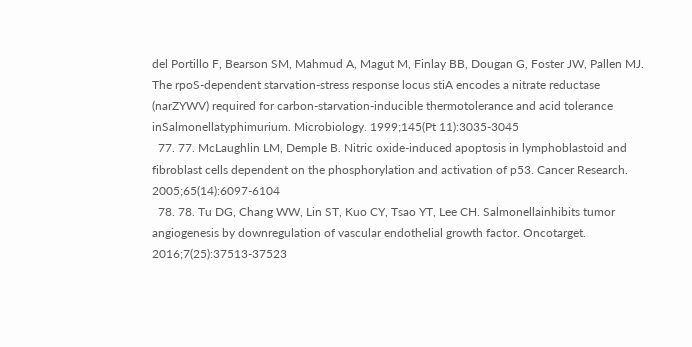del Portillo F, Bearson SM, Mahmud A, Magut M, Finlay BB, Dougan G, Foster JW, Pallen MJ. The rpoS-dependent starvation-stress response locus stiA encodes a nitrate reductase (narZYWV) required for carbon-starvation-inducible thermotolerance and acid tolerance inSalmonellatyphimurium. Microbiology. 1999;145(Pt 11):3035-3045
  77. 77. McLaughlin LM, Demple B. Nitric oxide-induced apoptosis in lymphoblastoid and fibroblast cells dependent on the phosphorylation and activation of p53. Cancer Research. 2005;65(14):6097-6104
  78. 78. Tu DG, Chang WW, Lin ST, Kuo CY, Tsao YT, Lee CH. Salmonellainhibits tumor angiogenesis by downregulation of vascular endothelial growth factor. Oncotarget. 2016;7(25):37513-37523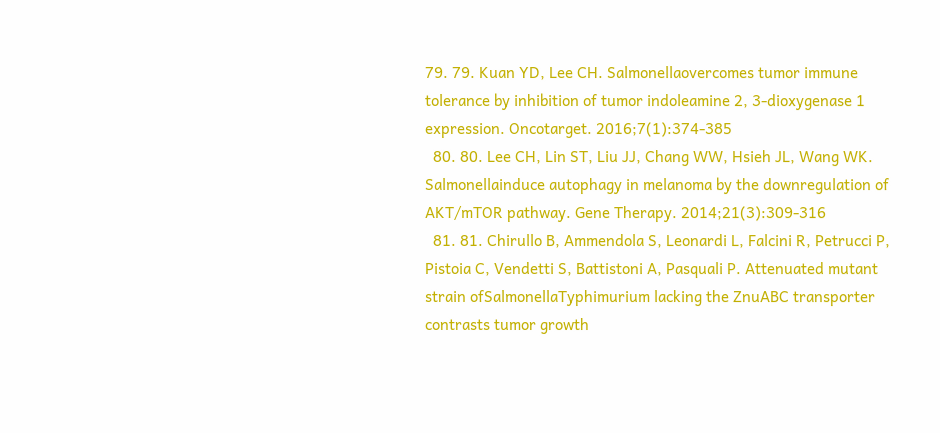79. 79. Kuan YD, Lee CH. Salmonellaovercomes tumor immune tolerance by inhibition of tumor indoleamine 2, 3-dioxygenase 1 expression. Oncotarget. 2016;7(1):374-385
  80. 80. Lee CH, Lin ST, Liu JJ, Chang WW, Hsieh JL, Wang WK. Salmonellainduce autophagy in melanoma by the downregulation of AKT/mTOR pathway. Gene Therapy. 2014;21(3):309-316
  81. 81. Chirullo B, Ammendola S, Leonardi L, Falcini R, Petrucci P, Pistoia C, Vendetti S, Battistoni A, Pasquali P. Attenuated mutant strain ofSalmonellaTyphimurium lacking the ZnuABC transporter contrasts tumor growth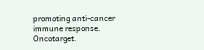promoting anti-cancer immune response. Oncotarget.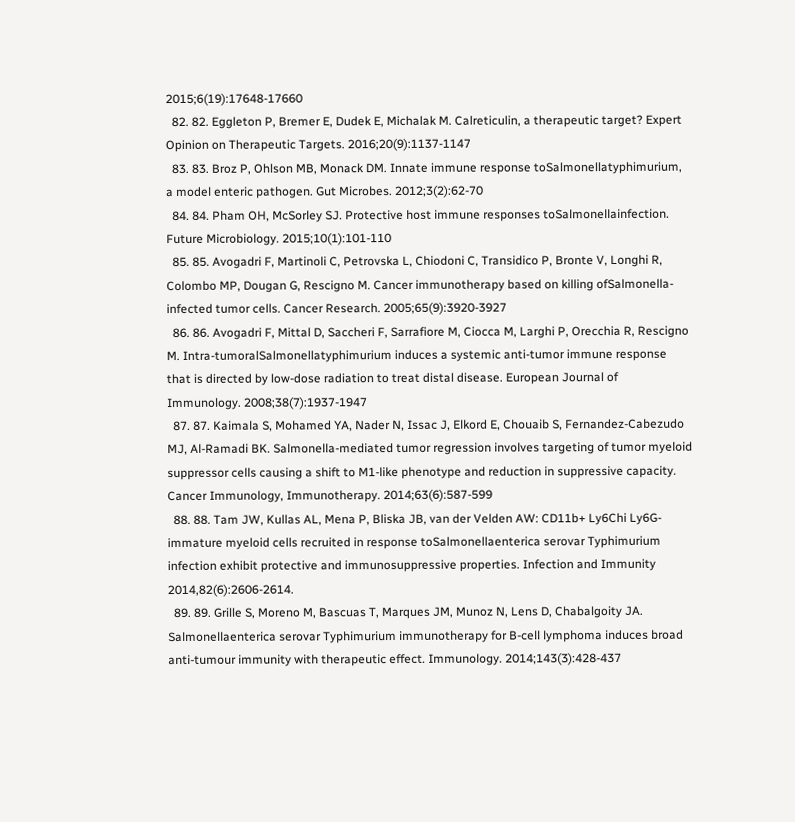2015;6(19):17648-17660
  82. 82. Eggleton P, Bremer E, Dudek E, Michalak M. Calreticulin, a therapeutic target? Expert Opinion on Therapeutic Targets. 2016;20(9):1137-1147
  83. 83. Broz P, Ohlson MB, Monack DM. Innate immune response toSalmonellatyphimurium, a model enteric pathogen. Gut Microbes. 2012;3(2):62-70
  84. 84. Pham OH, McSorley SJ. Protective host immune responses toSalmonellainfection. Future Microbiology. 2015;10(1):101-110
  85. 85. Avogadri F, Martinoli C, Petrovska L, Chiodoni C, Transidico P, Bronte V, Longhi R, Colombo MP, Dougan G, Rescigno M. Cancer immunotherapy based on killing ofSalmonella-infected tumor cells. Cancer Research. 2005;65(9):3920-3927
  86. 86. Avogadri F, Mittal D, Saccheri F, Sarrafiore M, Ciocca M, Larghi P, Orecchia R, Rescigno M. Intra-tumoralSalmonellatyphimurium induces a systemic anti-tumor immune response that is directed by low-dose radiation to treat distal disease. European Journal of Immunology. 2008;38(7):1937-1947
  87. 87. Kaimala S, Mohamed YA, Nader N, Issac J, Elkord E, Chouaib S, Fernandez-Cabezudo MJ, Al-Ramadi BK. Salmonella-mediated tumor regression involves targeting of tumor myeloid suppressor cells causing a shift to M1-like phenotype and reduction in suppressive capacity. Cancer Immunology, Immunotherapy. 2014;63(6):587-599
  88. 88. Tam JW, Kullas AL, Mena P, Bliska JB, van der Velden AW: CD11b+ Ly6Chi Ly6G- immature myeloid cells recruited in response toSalmonellaenterica serovar Typhimurium infection exhibit protective and immunosuppressive properties. Infection and Immunity 2014,82(6):2606-2614.
  89. 89. Grille S, Moreno M, Bascuas T, Marques JM, Munoz N, Lens D, Chabalgoity JA. Salmonellaenterica serovar Typhimurium immunotherapy for B-cell lymphoma induces broad anti-tumour immunity with therapeutic effect. Immunology. 2014;143(3):428-437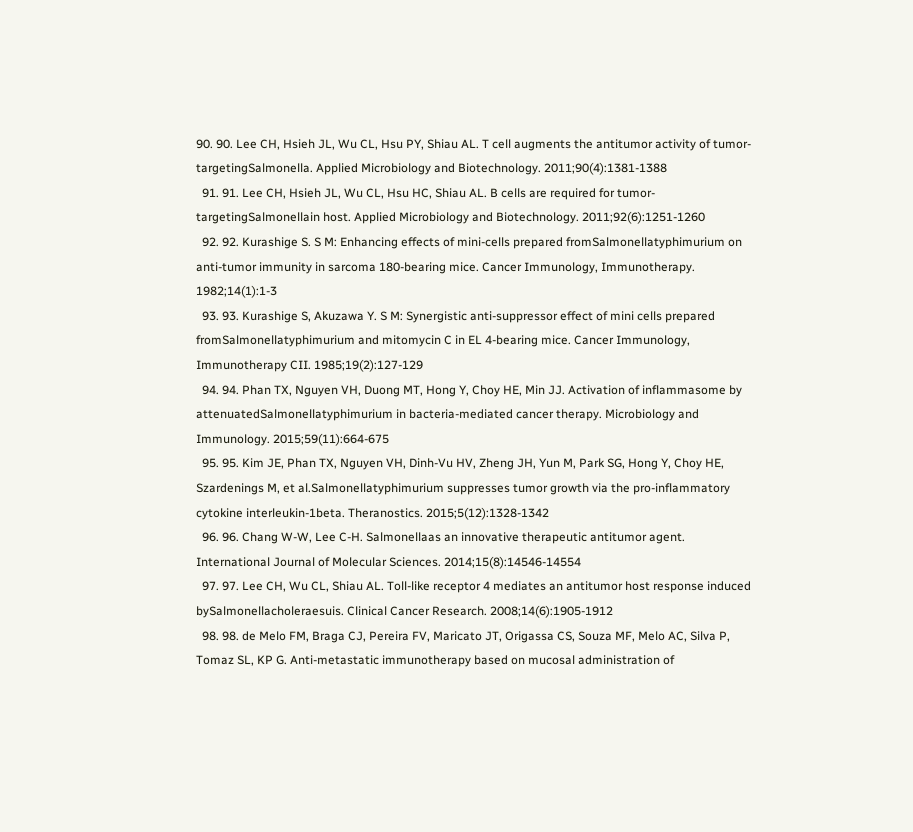90. 90. Lee CH, Hsieh JL, Wu CL, Hsu PY, Shiau AL. T cell augments the antitumor activity of tumor-targetingSalmonella. Applied Microbiology and Biotechnology. 2011;90(4):1381-1388
  91. 91. Lee CH, Hsieh JL, Wu CL, Hsu HC, Shiau AL. B cells are required for tumor-targetingSalmonellain host. Applied Microbiology and Biotechnology. 2011;92(6):1251-1260
  92. 92. Kurashige S. S M: Enhancing effects of mini-cells prepared fromSalmonellatyphimurium on anti-tumor immunity in sarcoma 180-bearing mice. Cancer Immunology, Immunotherapy. 1982;14(1):1-3
  93. 93. Kurashige S, Akuzawa Y. S M: Synergistic anti-suppressor effect of mini cells prepared fromSalmonellatyphimurium and mitomycin C in EL 4-bearing mice. Cancer Immunology, Immunotherapy CII. 1985;19(2):127-129
  94. 94. Phan TX, Nguyen VH, Duong MT, Hong Y, Choy HE, Min JJ. Activation of inflammasome by attenuatedSalmonellatyphimurium in bacteria-mediated cancer therapy. Microbiology and Immunology. 2015;59(11):664-675
  95. 95. Kim JE, Phan TX, Nguyen VH, Dinh-Vu HV, Zheng JH, Yun M, Park SG, Hong Y, Choy HE, Szardenings M, et al.Salmonellatyphimurium suppresses tumor growth via the pro-inflammatory cytokine interleukin-1beta. Theranostics. 2015;5(12):1328-1342
  96. 96. Chang W-W, Lee C-H. Salmonellaas an innovative therapeutic antitumor agent. International Journal of Molecular Sciences. 2014;15(8):14546-14554
  97. 97. Lee CH, Wu CL, Shiau AL. Toll-like receptor 4 mediates an antitumor host response induced bySalmonellacholeraesuis. Clinical Cancer Research. 2008;14(6):1905-1912
  98. 98. de Melo FM, Braga CJ, Pereira FV, Maricato JT, Origassa CS, Souza MF, Melo AC, Silva P, Tomaz SL, KP G. Anti-metastatic immunotherapy based on mucosal administration of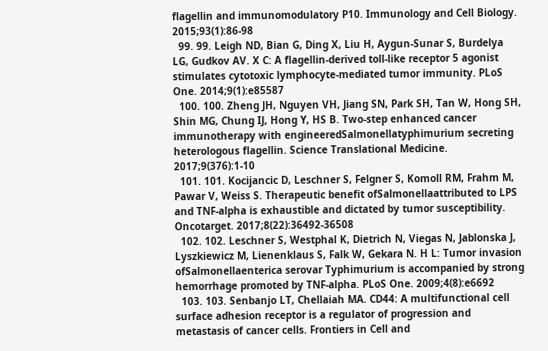flagellin and immunomodulatory P10. Immunology and Cell Biology. 2015;93(1):86-98
  99. 99. Leigh ND, Bian G, Ding X, Liu H, Aygun-Sunar S, Burdelya LG, Gudkov AV. X C: A flagellin-derived toll-like receptor 5 agonist stimulates cytotoxic lymphocyte-mediated tumor immunity. PLoS One. 2014;9(1):e85587
  100. 100. Zheng JH, Nguyen VH, Jiang SN, Park SH, Tan W, Hong SH, Shin MG, Chung IJ, Hong Y, HS B. Two-step enhanced cancer immunotherapy with engineeredSalmonellatyphimurium secreting heterologous flagellin. Science Translational Medicine. 2017;9(376):1-10
  101. 101. Kocijancic D, Leschner S, Felgner S, Komoll RM, Frahm M, Pawar V, Weiss S. Therapeutic benefit ofSalmonellaattributed to LPS and TNF-alpha is exhaustible and dictated by tumor susceptibility. Oncotarget. 2017;8(22):36492-36508
  102. 102. Leschner S, Westphal K, Dietrich N, Viegas N, Jablonska J, Lyszkiewicz M, Lienenklaus S, Falk W, Gekara N. H L: Tumor invasion ofSalmonellaenterica serovar Typhimurium is accompanied by strong hemorrhage promoted by TNF-alpha. PLoS One. 2009;4(8):e6692
  103. 103. Senbanjo LT, Chellaiah MA. CD44: A multifunctional cell surface adhesion receptor is a regulator of progression and metastasis of cancer cells. Frontiers in Cell and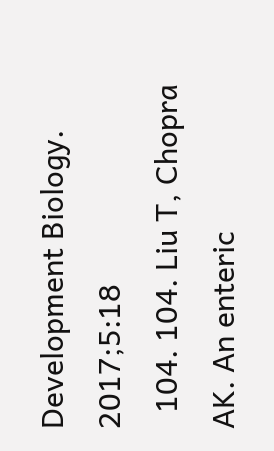Development Biology. 2017;5:18
  104. 104. Liu T, Chopra AK. An enteric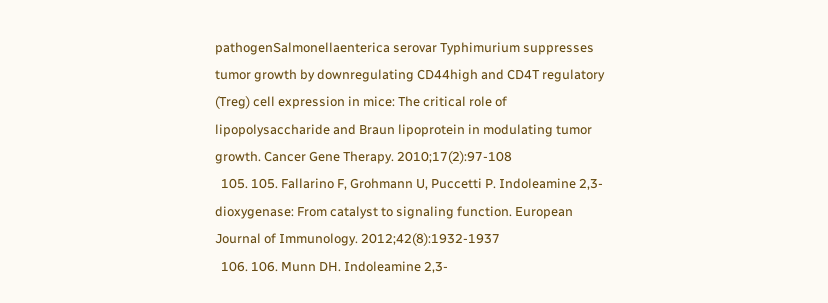pathogenSalmonellaenterica serovar Typhimurium suppresses tumor growth by downregulating CD44high and CD4T regulatory (Treg) cell expression in mice: The critical role of lipopolysaccharide and Braun lipoprotein in modulating tumor growth. Cancer Gene Therapy. 2010;17(2):97-108
  105. 105. Fallarino F, Grohmann U, Puccetti P. Indoleamine 2,3-dioxygenase: From catalyst to signaling function. European Journal of Immunology. 2012;42(8):1932-1937
  106. 106. Munn DH. Indoleamine 2,3-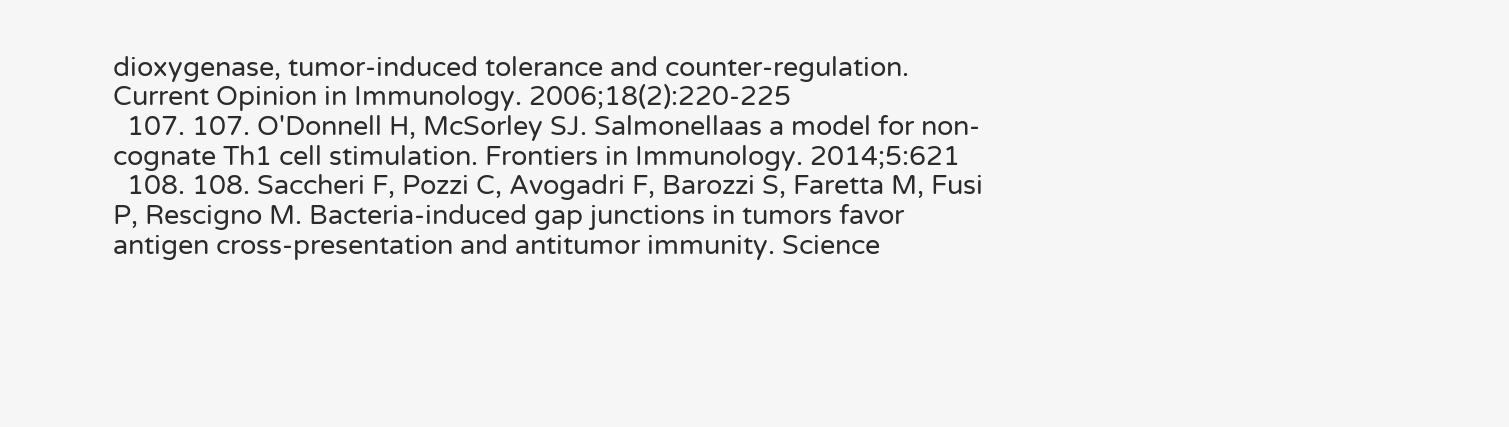dioxygenase, tumor-induced tolerance and counter-regulation. Current Opinion in Immunology. 2006;18(2):220-225
  107. 107. O'Donnell H, McSorley SJ. Salmonellaas a model for non-cognate Th1 cell stimulation. Frontiers in Immunology. 2014;5:621
  108. 108. Saccheri F, Pozzi C, Avogadri F, Barozzi S, Faretta M, Fusi P, Rescigno M. Bacteria-induced gap junctions in tumors favor antigen cross-presentation and antitumor immunity. Science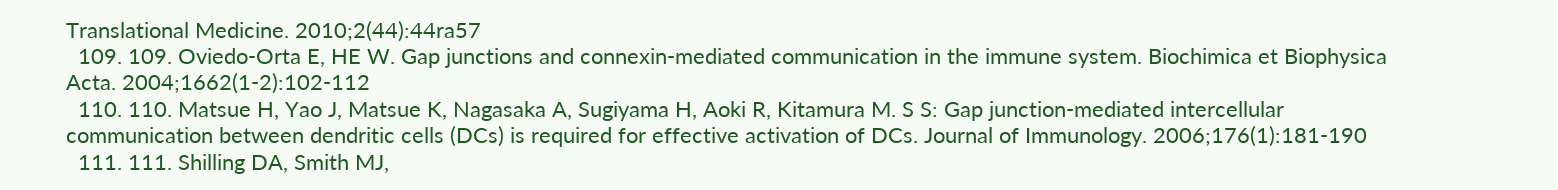Translational Medicine. 2010;2(44):44ra57
  109. 109. Oviedo-Orta E, HE W. Gap junctions and connexin-mediated communication in the immune system. Biochimica et Biophysica Acta. 2004;1662(1-2):102-112
  110. 110. Matsue H, Yao J, Matsue K, Nagasaka A, Sugiyama H, Aoki R, Kitamura M. S S: Gap junction-mediated intercellular communication between dendritic cells (DCs) is required for effective activation of DCs. Journal of Immunology. 2006;176(1):181-190
  111. 111. Shilling DA, Smith MJ,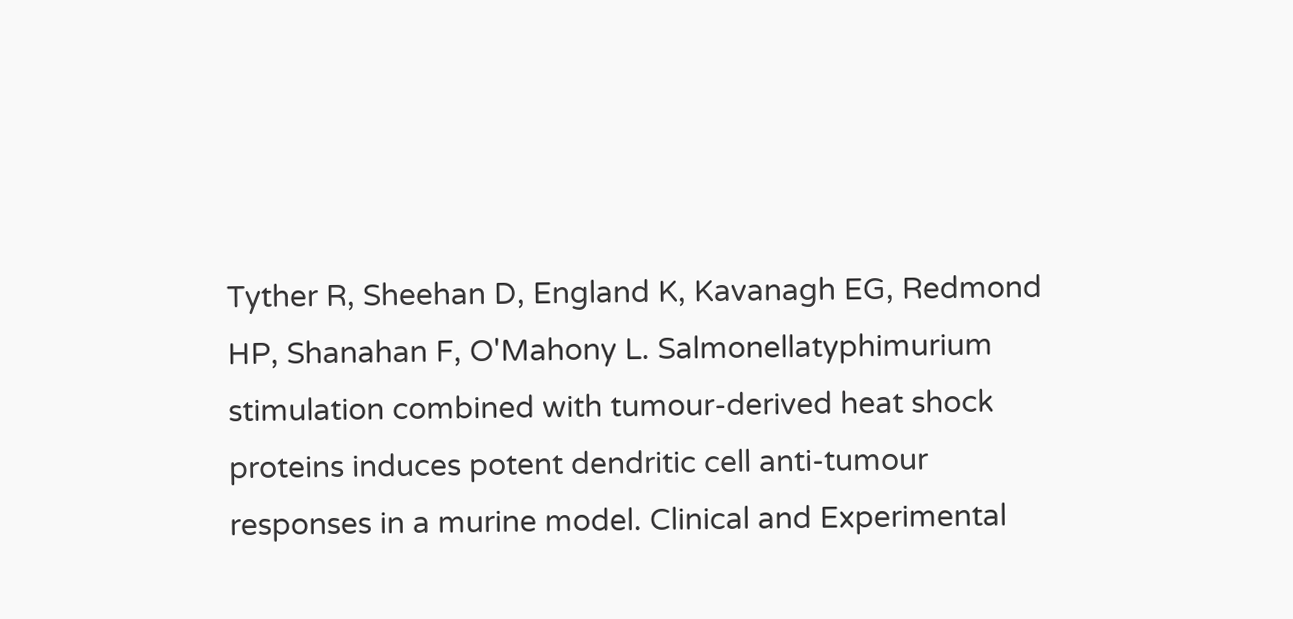Tyther R, Sheehan D, England K, Kavanagh EG, Redmond HP, Shanahan F, O'Mahony L. Salmonellatyphimurium stimulation combined with tumour-derived heat shock proteins induces potent dendritic cell anti-tumour responses in a murine model. Clinical and Experimental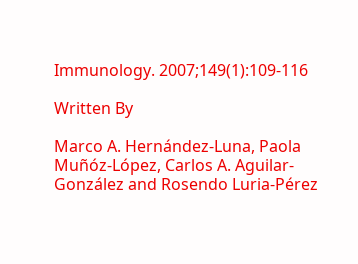Immunology. 2007;149(1):109-116

Written By

Marco A. Hernández-Luna, Paola Muñóz-López, Carlos A. Aguilar- González and Rosendo Luria-Pérez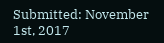Submitted: November 1st, 2017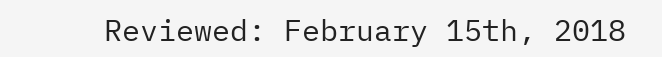Reviewed: February 15th, 2018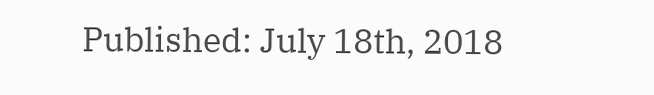Published: July 18th, 2018